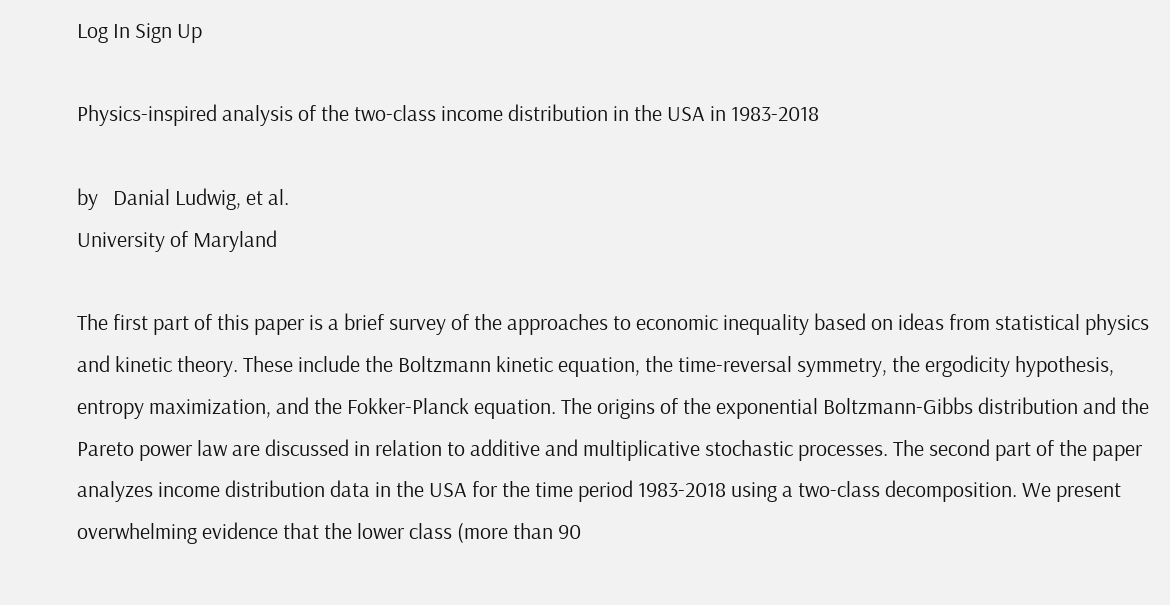Log In Sign Up

Physics-inspired analysis of the two-class income distribution in the USA in 1983-2018

by   Danial Ludwig, et al.
University of Maryland

The first part of this paper is a brief survey of the approaches to economic inequality based on ideas from statistical physics and kinetic theory. These include the Boltzmann kinetic equation, the time-reversal symmetry, the ergodicity hypothesis, entropy maximization, and the Fokker-Planck equation. The origins of the exponential Boltzmann-Gibbs distribution and the Pareto power law are discussed in relation to additive and multiplicative stochastic processes. The second part of the paper analyzes income distribution data in the USA for the time period 1983-2018 using a two-class decomposition. We present overwhelming evidence that the lower class (more than 90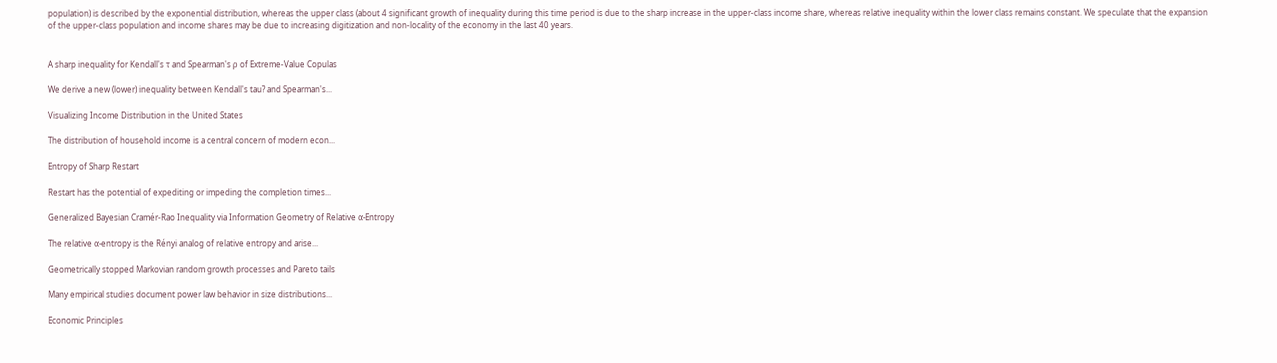population) is described by the exponential distribution, whereas the upper class (about 4 significant growth of inequality during this time period is due to the sharp increase in the upper-class income share, whereas relative inequality within the lower class remains constant. We speculate that the expansion of the upper-class population and income shares may be due to increasing digitization and non-locality of the economy in the last 40 years.


A sharp inequality for Kendall's τ and Spearman's ρ of Extreme-Value Copulas

We derive a new (lower) inequality between Kendall's tau? and Spearman's...

Visualizing Income Distribution in the United States

The distribution of household income is a central concern of modern econ...

Entropy of Sharp Restart

Restart has the potential of expediting or impeding the completion times...

Generalized Bayesian Cramér-Rao Inequality via Information Geometry of Relative α-Entropy

The relative α-entropy is the Rényi analog of relative entropy and arise...

Geometrically stopped Markovian random growth processes and Pareto tails

Many empirical studies document power law behavior in size distributions...

Economic Principles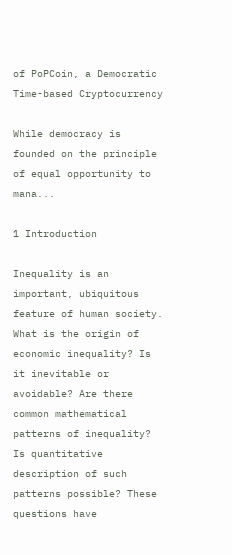of PoPCoin, a Democratic Time-based Cryptocurrency

While democracy is founded on the principle of equal opportunity to mana...

1 Introduction

Inequality is an important, ubiquitous feature of human society. What is the origin of economic inequality? Is it inevitable or avoidable? Are there common mathematical patterns of inequality? Is quantitative description of such patterns possible? These questions have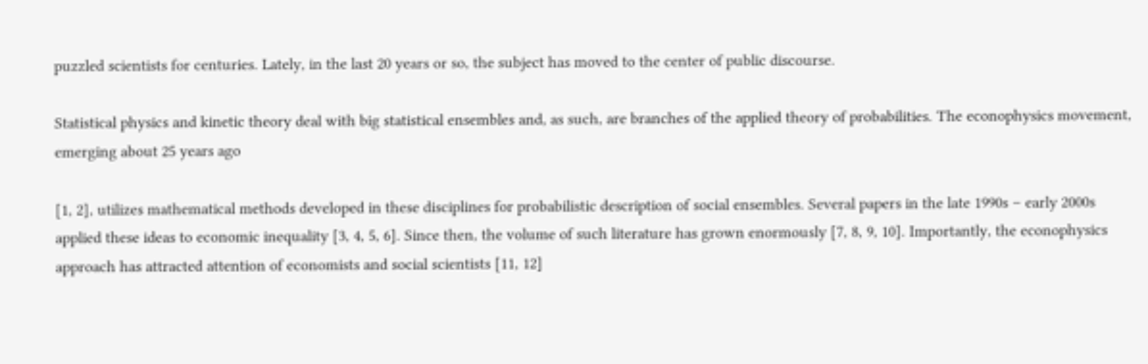puzzled scientists for centuries. Lately, in the last 20 years or so, the subject has moved to the center of public discourse.

Statistical physics and kinetic theory deal with big statistical ensembles and, as such, are branches of the applied theory of probabilities. The econophysics movement, emerging about 25 years ago

[1, 2], utilizes mathematical methods developed in these disciplines for probabilistic description of social ensembles. Several papers in the late 1990s – early 2000s applied these ideas to economic inequality [3, 4, 5, 6]. Since then, the volume of such literature has grown enormously [7, 8, 9, 10]. Importantly, the econophysics approach has attracted attention of economists and social scientists [11, 12]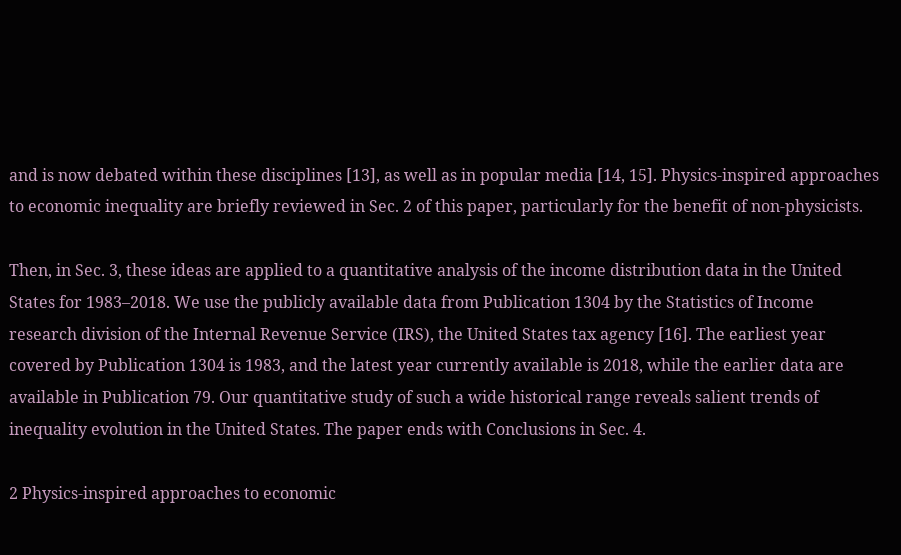and is now debated within these disciplines [13], as well as in popular media [14, 15]. Physics-inspired approaches to economic inequality are briefly reviewed in Sec. 2 of this paper, particularly for the benefit of non-physicists.

Then, in Sec. 3, these ideas are applied to a quantitative analysis of the income distribution data in the United States for 1983–2018. We use the publicly available data from Publication 1304 by the Statistics of Income research division of the Internal Revenue Service (IRS), the United States tax agency [16]. The earliest year covered by Publication 1304 is 1983, and the latest year currently available is 2018, while the earlier data are available in Publication 79. Our quantitative study of such a wide historical range reveals salient trends of inequality evolution in the United States. The paper ends with Conclusions in Sec. 4.

2 Physics-inspired approaches to economic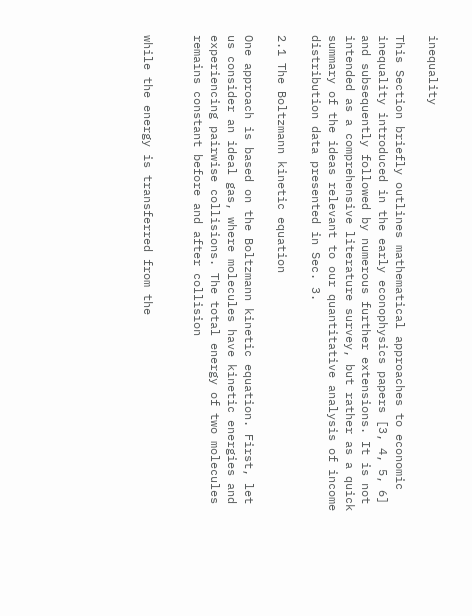inequality

This Section briefly outlines mathematical approaches to economic inequality introduced in the early econophysics papers [3, 4, 5, 6] and subsequently followed by numerous further extensions. It is not intended as a comprehensive literature survey, but rather as a quick summary of the ideas relevant to our quantitative analysis of income distribution data presented in Sec. 3.

2.1 The Boltzmann kinetic equation

One approach is based on the Boltzmann kinetic equation. First, let us consider an ideal gas, where molecules have kinetic energies and experiencing pairwise collisions. The total energy of two molecules remains constant before and after collision


while the energy is transferred from the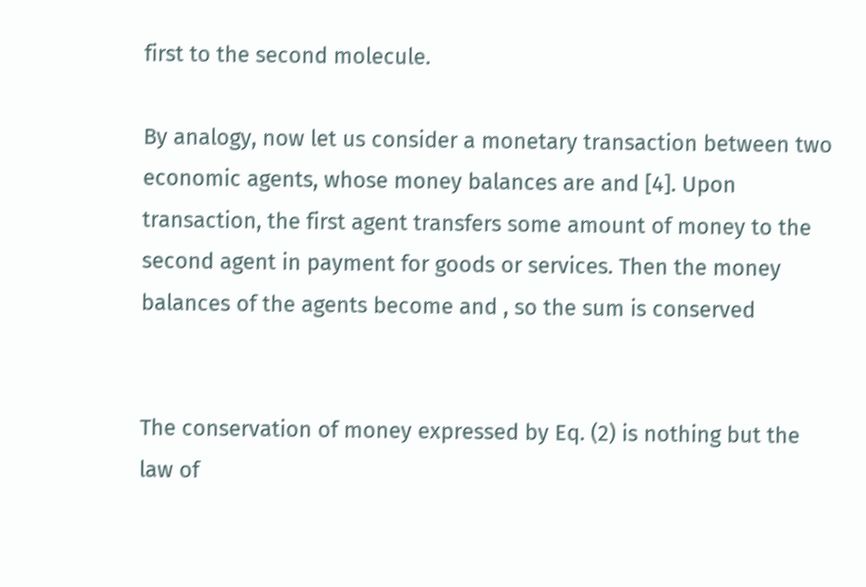first to the second molecule.

By analogy, now let us consider a monetary transaction between two economic agents, whose money balances are and [4]. Upon transaction, the first agent transfers some amount of money to the second agent in payment for goods or services. Then the money balances of the agents become and , so the sum is conserved


The conservation of money expressed by Eq. (2) is nothing but the law of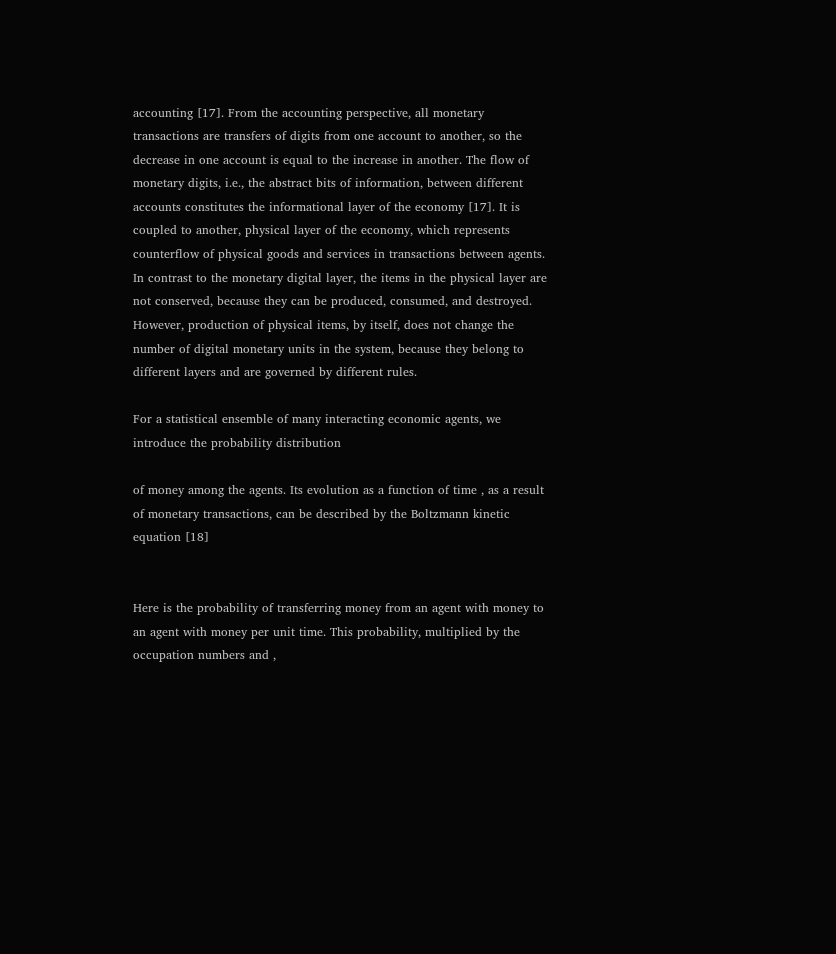accounting [17]. From the accounting perspective, all monetary transactions are transfers of digits from one account to another, so the decrease in one account is equal to the increase in another. The flow of monetary digits, i.e., the abstract bits of information, between different accounts constitutes the informational layer of the economy [17]. It is coupled to another, physical layer of the economy, which represents counterflow of physical goods and services in transactions between agents. In contrast to the monetary digital layer, the items in the physical layer are not conserved, because they can be produced, consumed, and destroyed. However, production of physical items, by itself, does not change the number of digital monetary units in the system, because they belong to different layers and are governed by different rules.

For a statistical ensemble of many interacting economic agents, we introduce the probability distribution

of money among the agents. Its evolution as a function of time , as a result of monetary transactions, can be described by the Boltzmann kinetic equation [18]


Here is the probability of transferring money from an agent with money to an agent with money per unit time. This probability, multiplied by the occupation numbers and ,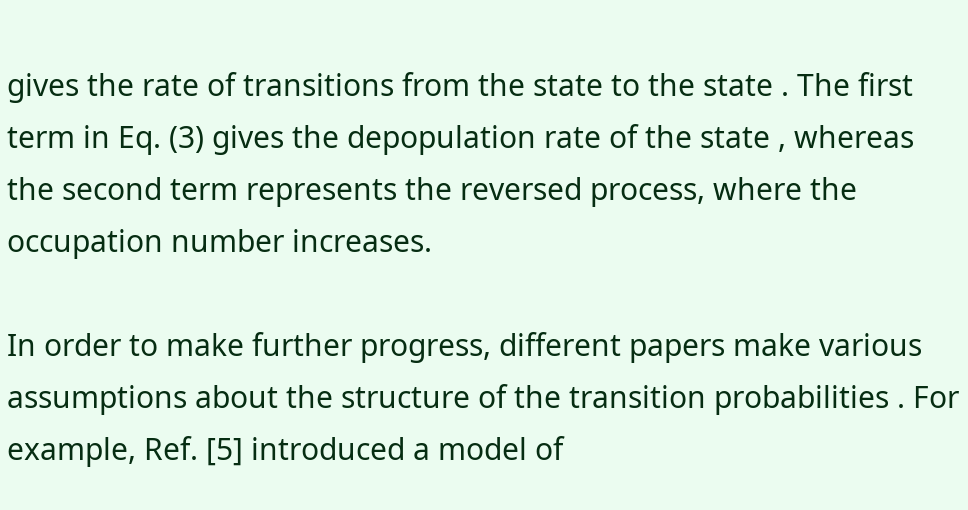gives the rate of transitions from the state to the state . The first term in Eq. (3) gives the depopulation rate of the state , whereas the second term represents the reversed process, where the occupation number increases.

In order to make further progress, different papers make various assumptions about the structure of the transition probabilities . For example, Ref. [5] introduced a model of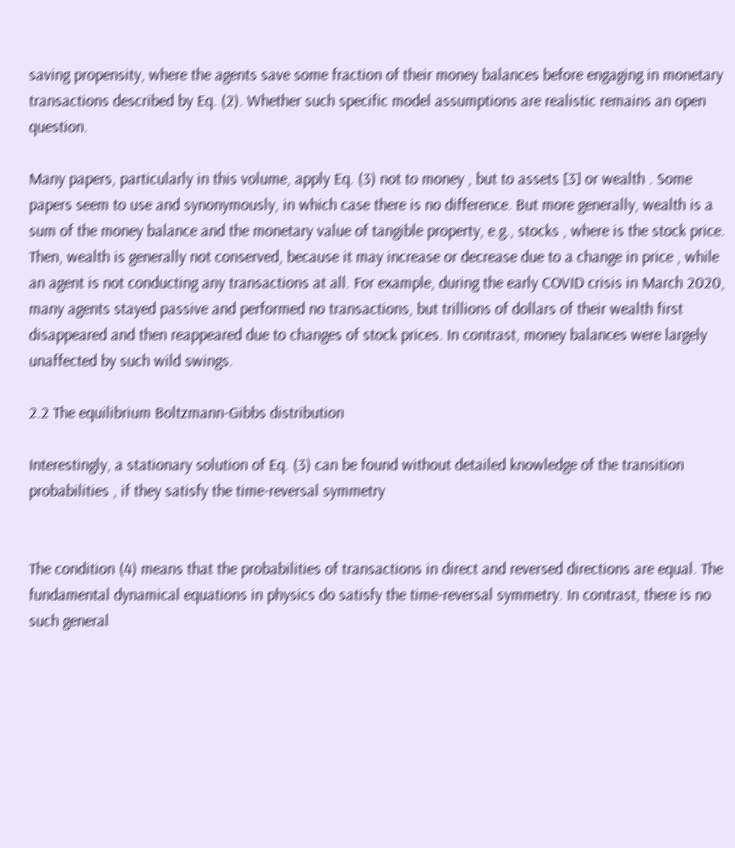saving propensity, where the agents save some fraction of their money balances before engaging in monetary transactions described by Eq. (2). Whether such specific model assumptions are realistic remains an open question.

Many papers, particularly in this volume, apply Eq. (3) not to money , but to assets [3] or wealth . Some papers seem to use and synonymously, in which case there is no difference. But more generally, wealth is a sum of the money balance and the monetary value of tangible property, e.g., stocks , where is the stock price. Then, wealth is generally not conserved, because it may increase or decrease due to a change in price , while an agent is not conducting any transactions at all. For example, during the early COVID crisis in March 2020, many agents stayed passive and performed no transactions, but trillions of dollars of their wealth first disappeared and then reappeared due to changes of stock prices. In contrast, money balances were largely unaffected by such wild swings.

2.2 The equilibrium Boltzmann-Gibbs distribution

Interestingly, a stationary solution of Eq. (3) can be found without detailed knowledge of the transition probabilities , if they satisfy the time-reversal symmetry


The condition (4) means that the probabilities of transactions in direct and reversed directions are equal. The fundamental dynamical equations in physics do satisfy the time-reversal symmetry. In contrast, there is no such general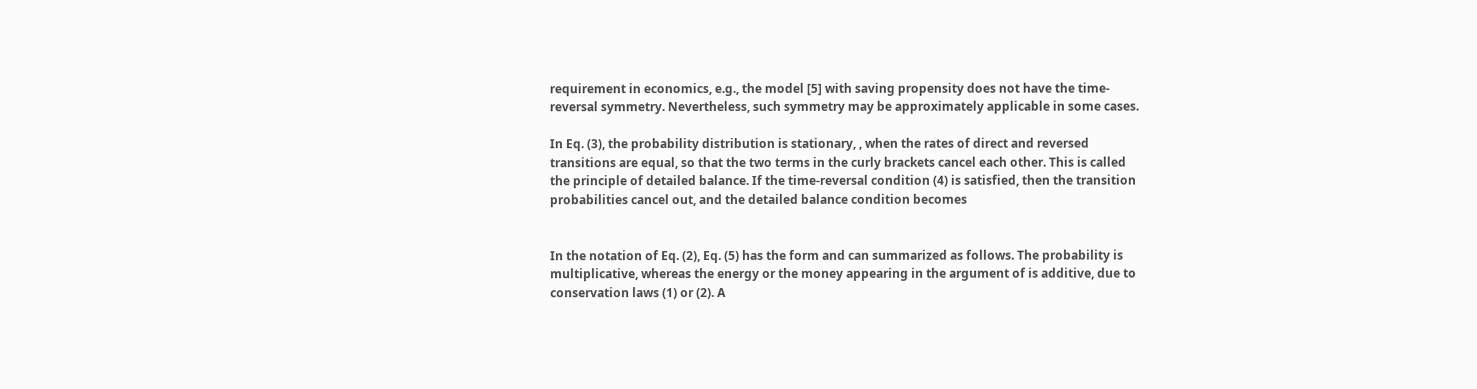requirement in economics, e.g., the model [5] with saving propensity does not have the time-reversal symmetry. Nevertheless, such symmetry may be approximately applicable in some cases.

In Eq. (3), the probability distribution is stationary, , when the rates of direct and reversed transitions are equal, so that the two terms in the curly brackets cancel each other. This is called the principle of detailed balance. If the time-reversal condition (4) is satisfied, then the transition probabilities cancel out, and the detailed balance condition becomes


In the notation of Eq. (2), Eq. (5) has the form and can summarized as follows. The probability is multiplicative, whereas the energy or the money appearing in the argument of is additive, due to conservation laws (1) or (2). A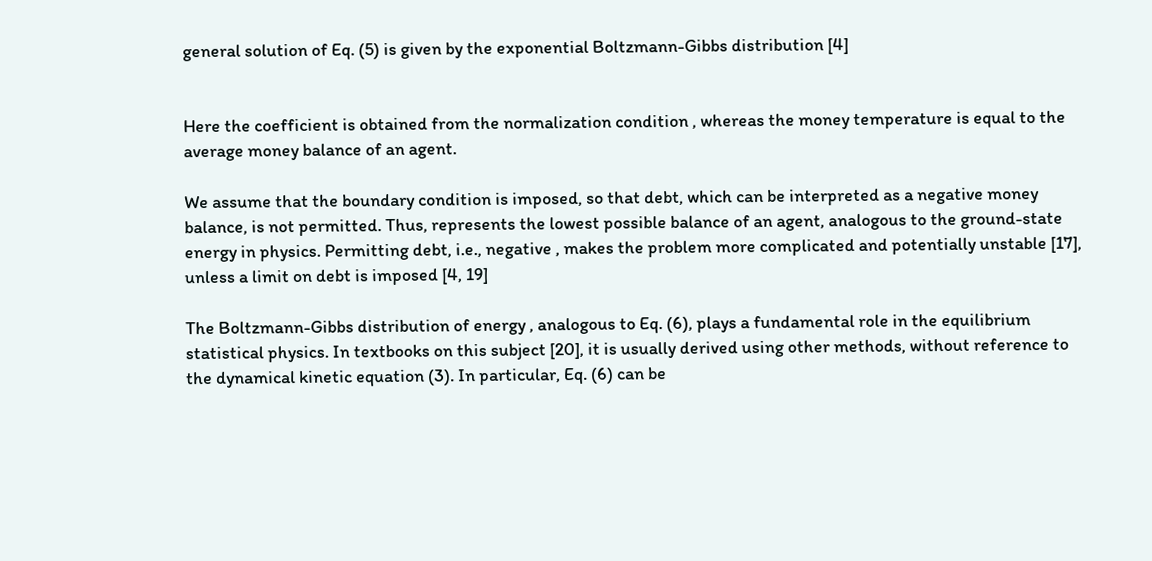general solution of Eq. (5) is given by the exponential Boltzmann-Gibbs distribution [4]


Here the coefficient is obtained from the normalization condition , whereas the money temperature is equal to the average money balance of an agent.

We assume that the boundary condition is imposed, so that debt, which can be interpreted as a negative money balance, is not permitted. Thus, represents the lowest possible balance of an agent, analogous to the ground-state energy in physics. Permitting debt, i.e., negative , makes the problem more complicated and potentially unstable [17], unless a limit on debt is imposed [4, 19]

The Boltzmann-Gibbs distribution of energy , analogous to Eq. (6), plays a fundamental role in the equilibrium statistical physics. In textbooks on this subject [20], it is usually derived using other methods, without reference to the dynamical kinetic equation (3). In particular, Eq. (6) can be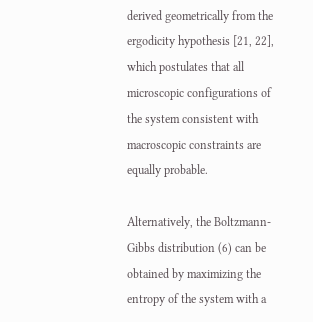derived geometrically from the ergodicity hypothesis [21, 22], which postulates that all microscopic configurations of the system consistent with macroscopic constraints are equally probable.

Alternatively, the Boltzmann-Gibbs distribution (6) can be obtained by maximizing the entropy of the system with a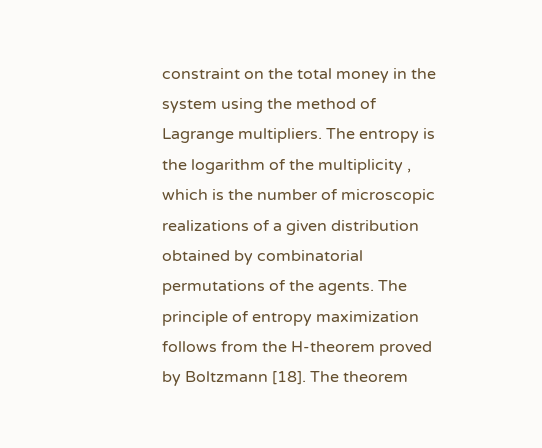constraint on the total money in the system using the method of Lagrange multipliers. The entropy is the logarithm of the multiplicity , which is the number of microscopic realizations of a given distribution obtained by combinatorial permutations of the agents. The principle of entropy maximization follows from the H-theorem proved by Boltzmann [18]. The theorem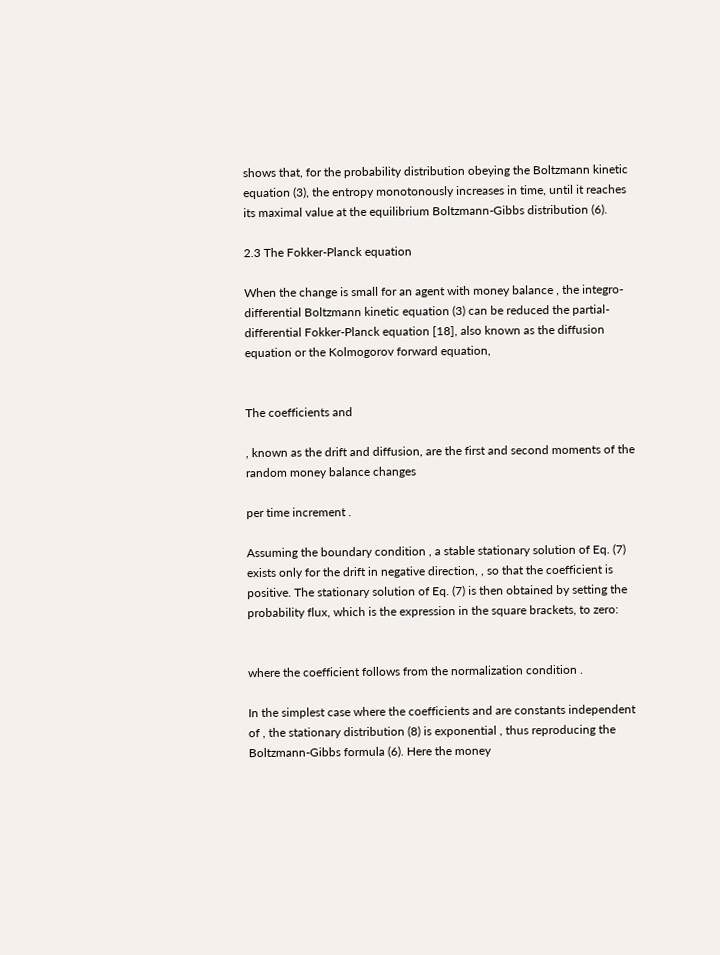shows that, for the probability distribution obeying the Boltzmann kinetic equation (3), the entropy monotonously increases in time, until it reaches its maximal value at the equilibrium Boltzmann-Gibbs distribution (6).

2.3 The Fokker-Planck equation

When the change is small for an agent with money balance , the integro-differential Boltzmann kinetic equation (3) can be reduced the partial-differential Fokker-Planck equation [18], also known as the diffusion equation or the Kolmogorov forward equation,


The coefficients and

, known as the drift and diffusion, are the first and second moments of the random money balance changes

per time increment .

Assuming the boundary condition , a stable stationary solution of Eq. (7) exists only for the drift in negative direction, , so that the coefficient is positive. The stationary solution of Eq. (7) is then obtained by setting the probability flux, which is the expression in the square brackets, to zero:


where the coefficient follows from the normalization condition .

In the simplest case where the coefficients and are constants independent of , the stationary distribution (8) is exponential , thus reproducing the Boltzmann-Gibbs formula (6). Here the money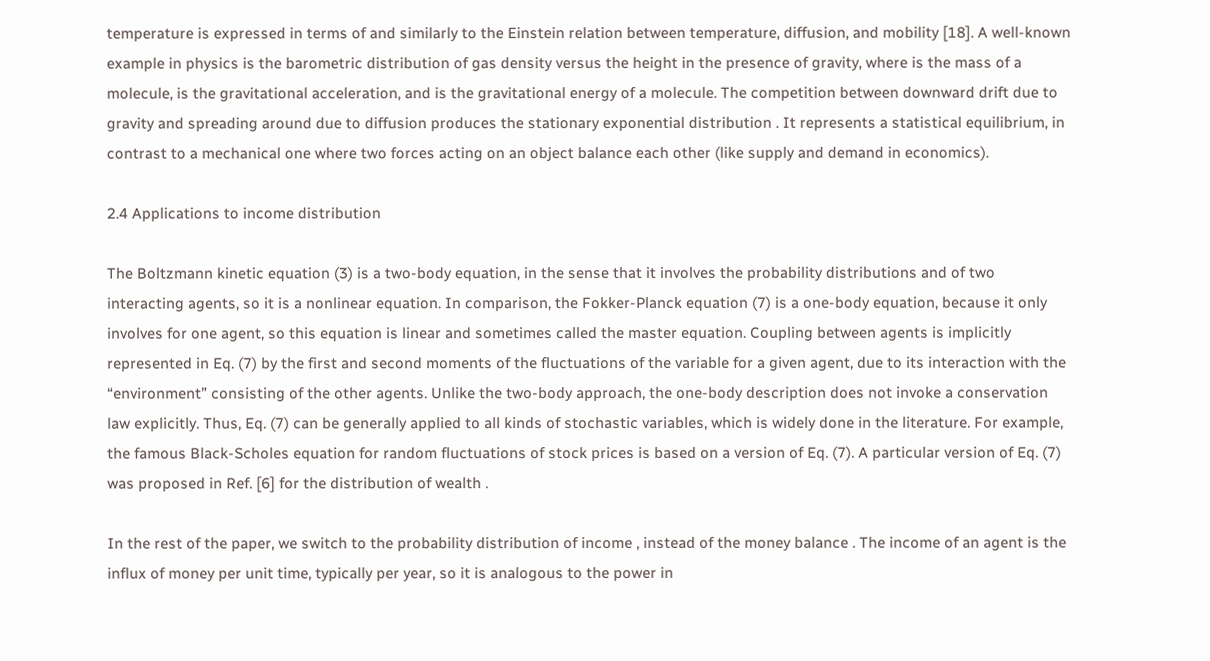temperature is expressed in terms of and similarly to the Einstein relation between temperature, diffusion, and mobility [18]. A well-known example in physics is the barometric distribution of gas density versus the height in the presence of gravity, where is the mass of a molecule, is the gravitational acceleration, and is the gravitational energy of a molecule. The competition between downward drift due to gravity and spreading around due to diffusion produces the stationary exponential distribution . It represents a statistical equilibrium, in contrast to a mechanical one where two forces acting on an object balance each other (like supply and demand in economics).

2.4 Applications to income distribution

The Boltzmann kinetic equation (3) is a two-body equation, in the sense that it involves the probability distributions and of two interacting agents, so it is a nonlinear equation. In comparison, the Fokker-Planck equation (7) is a one-body equation, because it only involves for one agent, so this equation is linear and sometimes called the master equation. Coupling between agents is implicitly represented in Eq. (7) by the first and second moments of the fluctuations of the variable for a given agent, due to its interaction with the “environment” consisting of the other agents. Unlike the two-body approach, the one-body description does not invoke a conservation law explicitly. Thus, Eq. (7) can be generally applied to all kinds of stochastic variables, which is widely done in the literature. For example, the famous Black-Scholes equation for random fluctuations of stock prices is based on a version of Eq. (7). A particular version of Eq. (7) was proposed in Ref. [6] for the distribution of wealth .

In the rest of the paper, we switch to the probability distribution of income , instead of the money balance . The income of an agent is the influx of money per unit time, typically per year, so it is analogous to the power in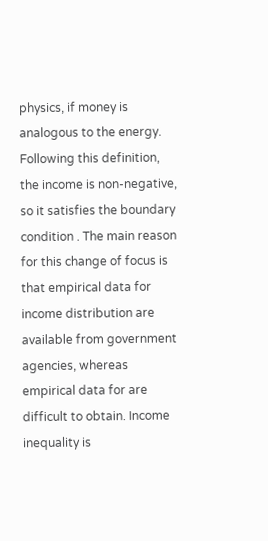physics, if money is analogous to the energy. Following this definition, the income is non-negative, so it satisfies the boundary condition . The main reason for this change of focus is that empirical data for income distribution are available from government agencies, whereas empirical data for are difficult to obtain. Income inequality is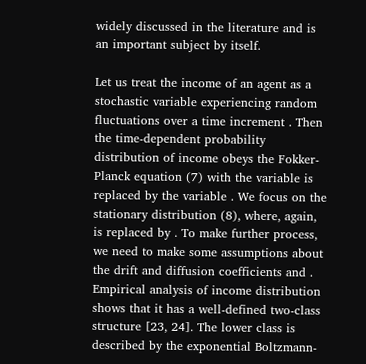widely discussed in the literature and is an important subject by itself.

Let us treat the income of an agent as a stochastic variable experiencing random fluctuations over a time increment . Then the time-dependent probability distribution of income obeys the Fokker-Planck equation (7) with the variable is replaced by the variable . We focus on the stationary distribution (8), where, again, is replaced by . To make further process, we need to make some assumptions about the drift and diffusion coefficients and . Empirical analysis of income distribution shows that it has a well-defined two-class structure [23, 24]. The lower class is described by the exponential Boltzmann-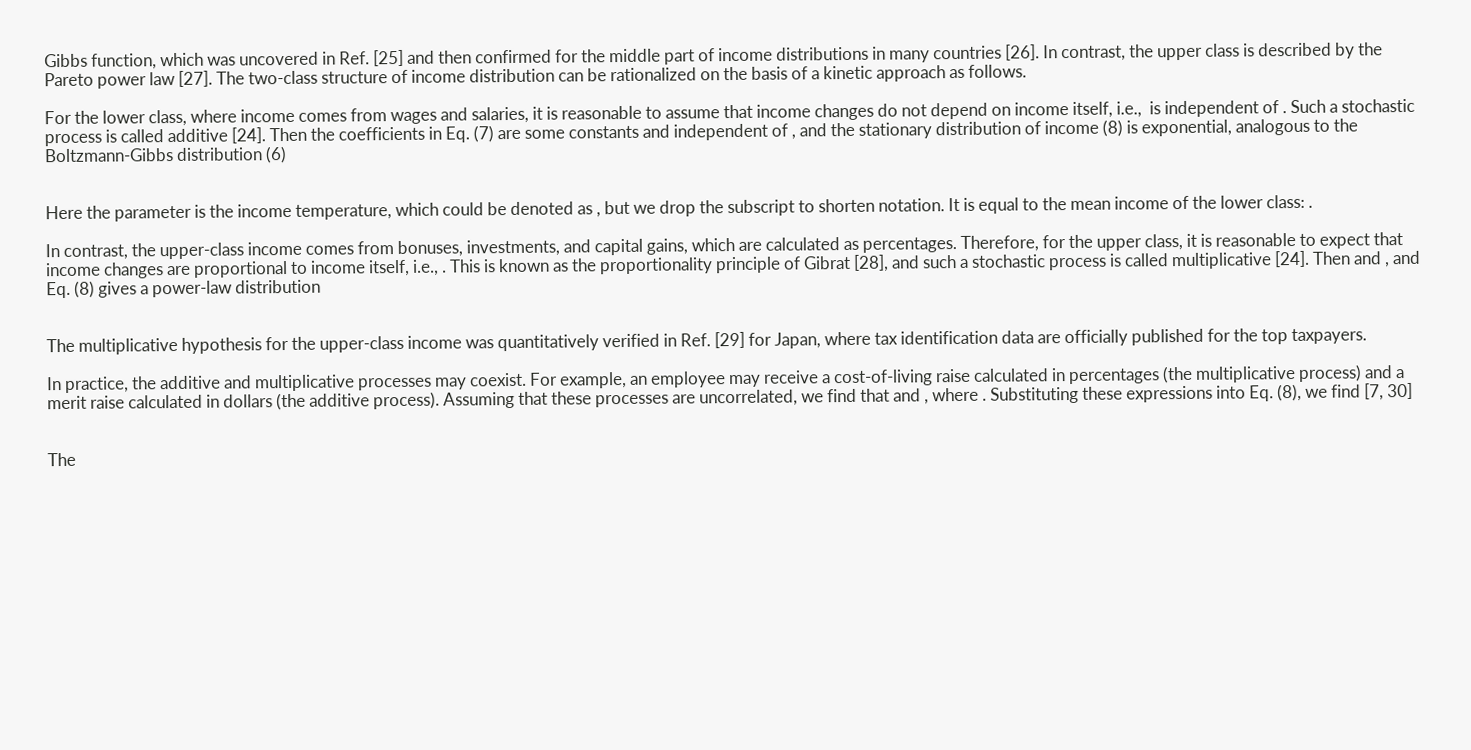Gibbs function, which was uncovered in Ref. [25] and then confirmed for the middle part of income distributions in many countries [26]. In contrast, the upper class is described by the Pareto power law [27]. The two-class structure of income distribution can be rationalized on the basis of a kinetic approach as follows.

For the lower class, where income comes from wages and salaries, it is reasonable to assume that income changes do not depend on income itself, i.e.,  is independent of . Such a stochastic process is called additive [24]. Then the coefficients in Eq. (7) are some constants and independent of , and the stationary distribution of income (8) is exponential, analogous to the Boltzmann-Gibbs distribution (6)


Here the parameter is the income temperature, which could be denoted as , but we drop the subscript to shorten notation. It is equal to the mean income of the lower class: .

In contrast, the upper-class income comes from bonuses, investments, and capital gains, which are calculated as percentages. Therefore, for the upper class, it is reasonable to expect that income changes are proportional to income itself, i.e., . This is known as the proportionality principle of Gibrat [28], and such a stochastic process is called multiplicative [24]. Then and , and Eq. (8) gives a power-law distribution


The multiplicative hypothesis for the upper-class income was quantitatively verified in Ref. [29] for Japan, where tax identification data are officially published for the top taxpayers.

In practice, the additive and multiplicative processes may coexist. For example, an employee may receive a cost-of-living raise calculated in percentages (the multiplicative process) and a merit raise calculated in dollars (the additive process). Assuming that these processes are uncorrelated, we find that and , where . Substituting these expressions into Eq. (8), we find [7, 30]


The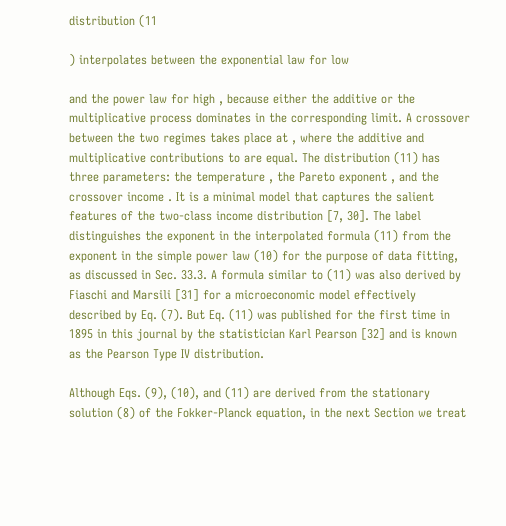distribution (11

) interpolates between the exponential law for low

and the power law for high , because either the additive or the multiplicative process dominates in the corresponding limit. A crossover between the two regimes takes place at , where the additive and multiplicative contributions to are equal. The distribution (11) has three parameters: the temperature , the Pareto exponent , and the crossover income . It is a minimal model that captures the salient features of the two-class income distribution [7, 30]. The label distinguishes the exponent in the interpolated formula (11) from the exponent in the simple power law (10) for the purpose of data fitting, as discussed in Sec. 33.3. A formula similar to (11) was also derived by Fiaschi and Marsili [31] for a microeconomic model effectively described by Eq. (7). But Eq. (11) was published for the first time in 1895 in this journal by the statistician Karl Pearson [32] and is known as the Pearson Type IV distribution.

Although Eqs. (9), (10), and (11) are derived from the stationary solution (8) of the Fokker-Planck equation, in the next Section we treat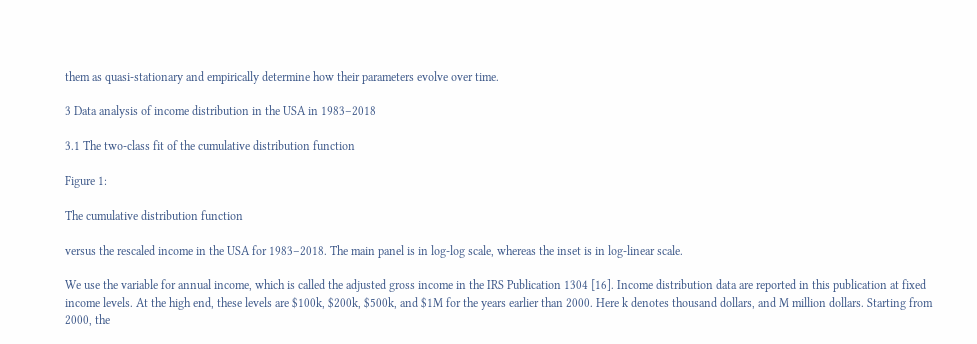them as quasi-stationary and empirically determine how their parameters evolve over time.

3 Data analysis of income distribution in the USA in 1983–2018

3.1 The two-class fit of the cumulative distribution function

Figure 1:

The cumulative distribution function

versus the rescaled income in the USA for 1983–2018. The main panel is in log-log scale, whereas the inset is in log-linear scale.

We use the variable for annual income, which is called the adjusted gross income in the IRS Publication 1304 [16]. Income distribution data are reported in this publication at fixed income levels. At the high end, these levels are $100k, $200k, $500k, and $1M for the years earlier than 2000. Here k denotes thousand dollars, and M million dollars. Starting from 2000, the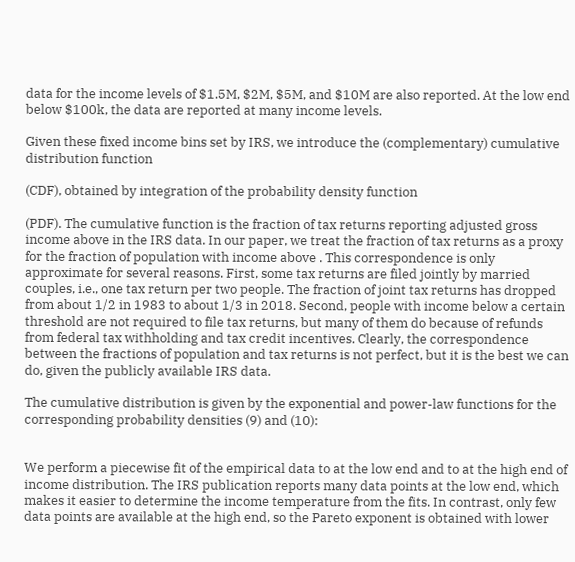data for the income levels of $1.5M, $2M, $5M, and $10M are also reported. At the low end below $100k, the data are reported at many income levels.

Given these fixed income bins set by IRS, we introduce the (complementary) cumulative distribution function

(CDF), obtained by integration of the probability density function

(PDF). The cumulative function is the fraction of tax returns reporting adjusted gross income above in the IRS data. In our paper, we treat the fraction of tax returns as a proxy for the fraction of population with income above . This correspondence is only approximate for several reasons. First, some tax returns are filed jointly by married couples, i.e., one tax return per two people. The fraction of joint tax returns has dropped from about 1/2 in 1983 to about 1/3 in 2018. Second, people with income below a certain threshold are not required to file tax returns, but many of them do because of refunds from federal tax withholding and tax credit incentives. Clearly, the correspondence between the fractions of population and tax returns is not perfect, but it is the best we can do, given the publicly available IRS data.

The cumulative distribution is given by the exponential and power-law functions for the corresponding probability densities (9) and (10):


We perform a piecewise fit of the empirical data to at the low end and to at the high end of income distribution. The IRS publication reports many data points at the low end, which makes it easier to determine the income temperature from the fits. In contrast, only few data points are available at the high end, so the Pareto exponent is obtained with lower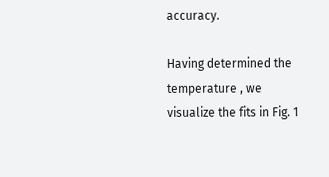accuracy.

Having determined the temperature , we visualize the fits in Fig. 1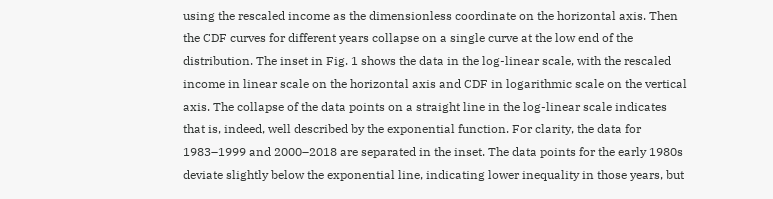using the rescaled income as the dimensionless coordinate on the horizontal axis. Then the CDF curves for different years collapse on a single curve at the low end of the distribution. The inset in Fig. 1 shows the data in the log-linear scale, with the rescaled income in linear scale on the horizontal axis and CDF in logarithmic scale on the vertical axis. The collapse of the data points on a straight line in the log-linear scale indicates that is, indeed, well described by the exponential function. For clarity, the data for 1983–1999 and 2000–2018 are separated in the inset. The data points for the early 1980s deviate slightly below the exponential line, indicating lower inequality in those years, but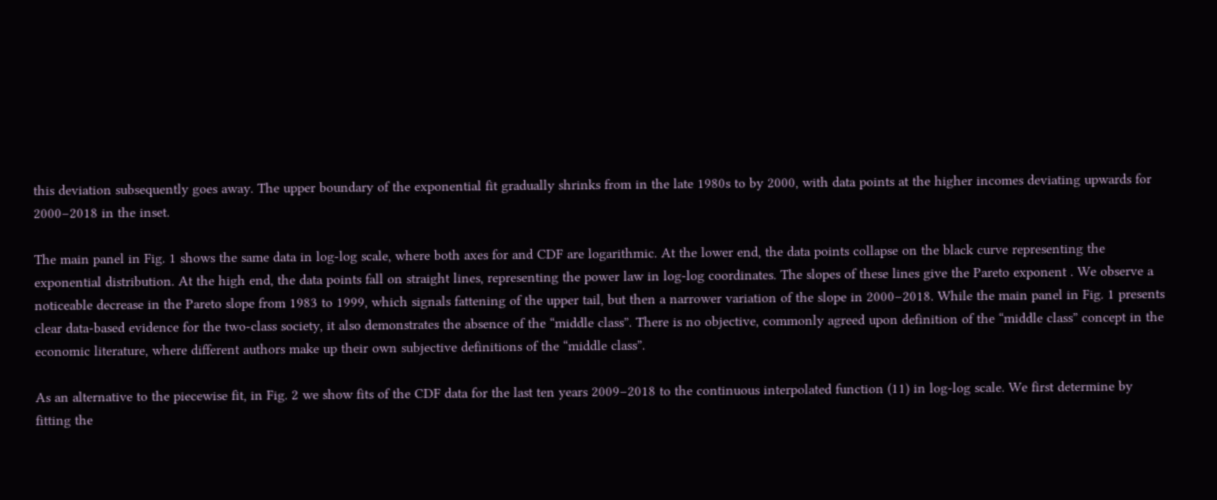this deviation subsequently goes away. The upper boundary of the exponential fit gradually shrinks from in the late 1980s to by 2000, with data points at the higher incomes deviating upwards for 2000–2018 in the inset.

The main panel in Fig. 1 shows the same data in log-log scale, where both axes for and CDF are logarithmic. At the lower end, the data points collapse on the black curve representing the exponential distribution. At the high end, the data points fall on straight lines, representing the power law in log-log coordinates. The slopes of these lines give the Pareto exponent . We observe a noticeable decrease in the Pareto slope from 1983 to 1999, which signals fattening of the upper tail, but then a narrower variation of the slope in 2000–2018. While the main panel in Fig. 1 presents clear data-based evidence for the two-class society, it also demonstrates the absence of the “middle class”. There is no objective, commonly agreed upon definition of the “middle class” concept in the economic literature, where different authors make up their own subjective definitions of the “middle class”.

As an alternative to the piecewise fit, in Fig. 2 we show fits of the CDF data for the last ten years 2009–2018 to the continuous interpolated function (11) in log-log scale. We first determine by fitting the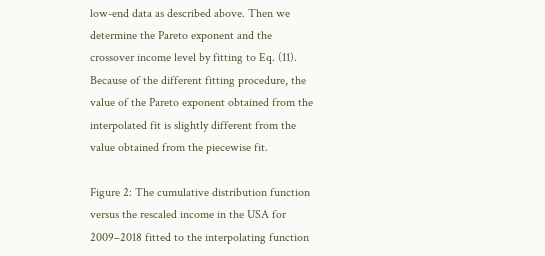low-end data as described above. Then we determine the Pareto exponent and the crossover income level by fitting to Eq. (11). Because of the different fitting procedure, the value of the Pareto exponent obtained from the interpolated fit is slightly different from the value obtained from the piecewise fit.

Figure 2: The cumulative distribution function versus the rescaled income in the USA for 2009–2018 fitted to the interpolating function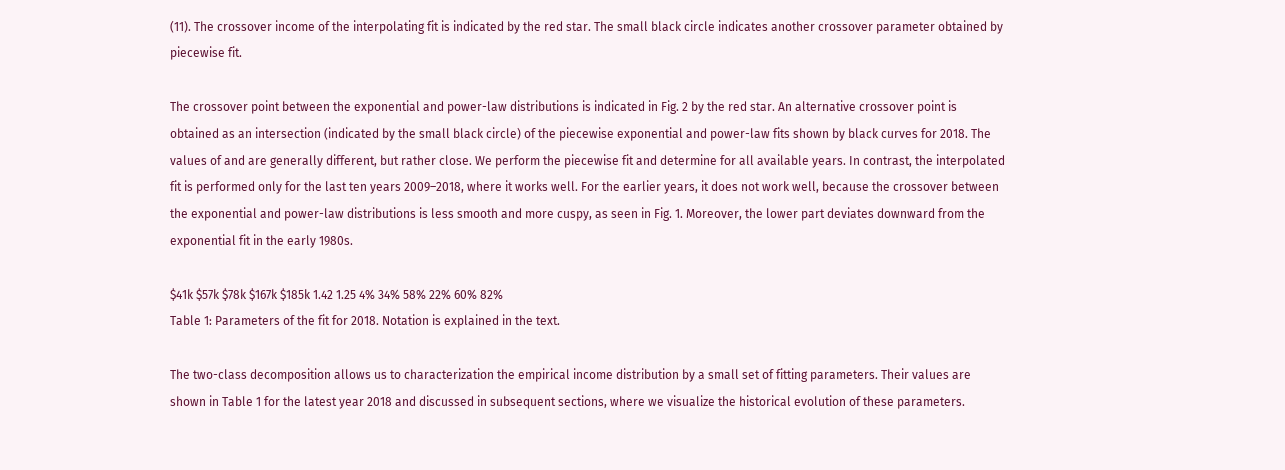(11). The crossover income of the interpolating fit is indicated by the red star. The small black circle indicates another crossover parameter obtained by piecewise fit.

The crossover point between the exponential and power-law distributions is indicated in Fig. 2 by the red star. An alternative crossover point is obtained as an intersection (indicated by the small black circle) of the piecewise exponential and power-law fits shown by black curves for 2018. The values of and are generally different, but rather close. We perform the piecewise fit and determine for all available years. In contrast, the interpolated fit is performed only for the last ten years 2009–2018, where it works well. For the earlier years, it does not work well, because the crossover between the exponential and power-law distributions is less smooth and more cuspy, as seen in Fig. 1. Moreover, the lower part deviates downward from the exponential fit in the early 1980s.

$41k $57k $78k $167k $185k 1.42 1.25 4% 34% 58% 22% 60% 82%
Table 1: Parameters of the fit for 2018. Notation is explained in the text.

The two-class decomposition allows us to characterization the empirical income distribution by a small set of fitting parameters. Their values are shown in Table 1 for the latest year 2018 and discussed in subsequent sections, where we visualize the historical evolution of these parameters.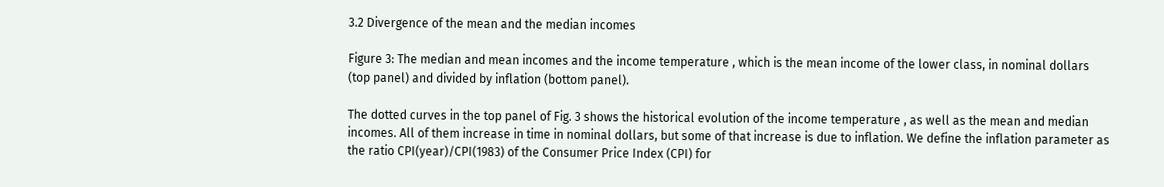3.2 Divergence of the mean and the median incomes

Figure 3: The median and mean incomes and the income temperature , which is the mean income of the lower class, in nominal dollars (top panel) and divided by inflation (bottom panel).

The dotted curves in the top panel of Fig. 3 shows the historical evolution of the income temperature , as well as the mean and median incomes. All of them increase in time in nominal dollars, but some of that increase is due to inflation. We define the inflation parameter as the ratio CPI(year)/CPI(1983) of the Consumer Price Index (CPI) for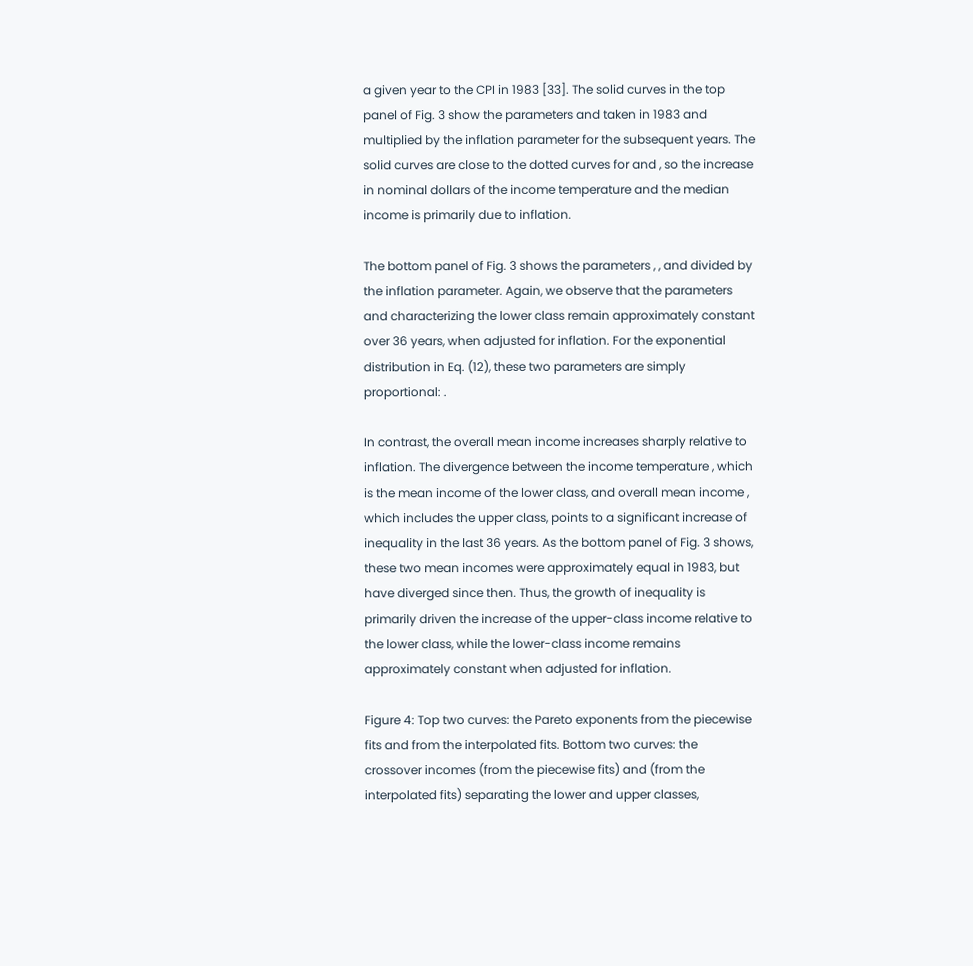a given year to the CPI in 1983 [33]. The solid curves in the top panel of Fig. 3 show the parameters and taken in 1983 and multiplied by the inflation parameter for the subsequent years. The solid curves are close to the dotted curves for and , so the increase in nominal dollars of the income temperature and the median income is primarily due to inflation.

The bottom panel of Fig. 3 shows the parameters , , and divided by the inflation parameter. Again, we observe that the parameters and characterizing the lower class remain approximately constant over 36 years, when adjusted for inflation. For the exponential distribution in Eq. (12), these two parameters are simply proportional: .

In contrast, the overall mean income increases sharply relative to inflation. The divergence between the income temperature , which is the mean income of the lower class, and overall mean income , which includes the upper class, points to a significant increase of inequality in the last 36 years. As the bottom panel of Fig. 3 shows, these two mean incomes were approximately equal in 1983, but have diverged since then. Thus, the growth of inequality is primarily driven the increase of the upper-class income relative to the lower class, while the lower-class income remains approximately constant when adjusted for inflation.

Figure 4: Top two curves: the Pareto exponents from the piecewise fits and from the interpolated fits. Bottom two curves: the crossover incomes (from the piecewise fits) and (from the interpolated fits) separating the lower and upper classes,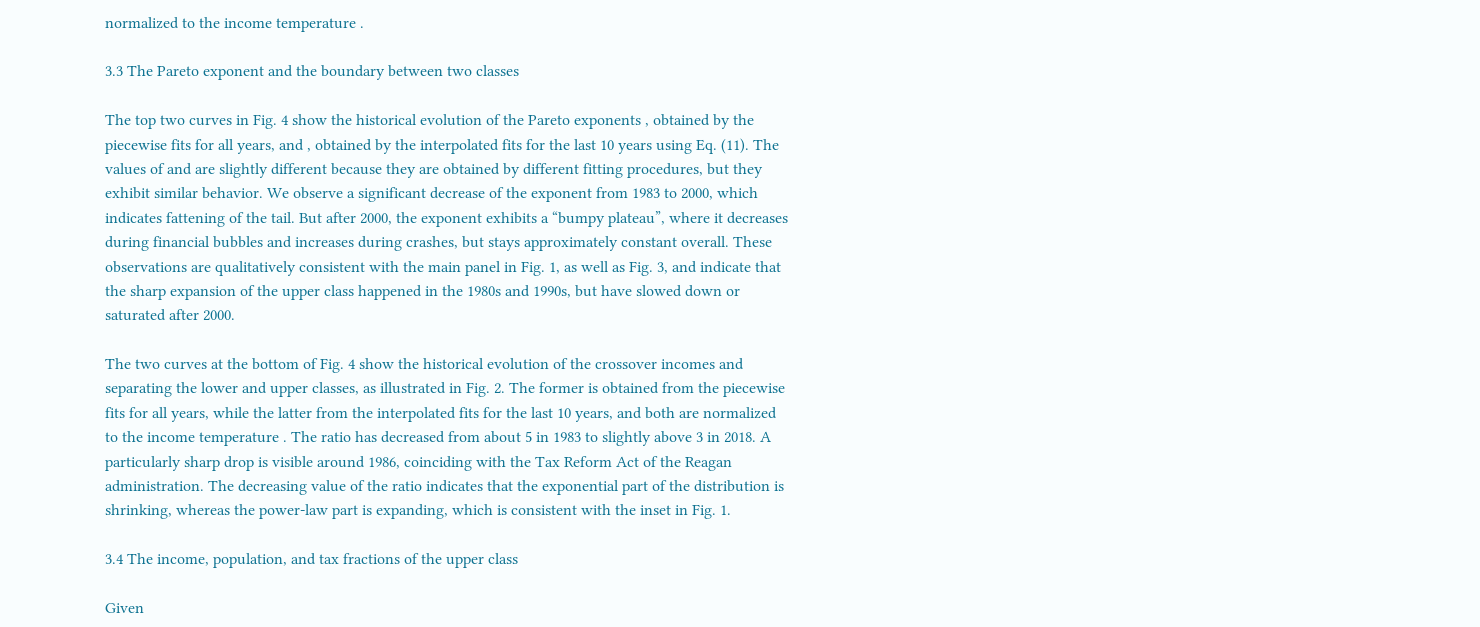normalized to the income temperature .

3.3 The Pareto exponent and the boundary between two classes

The top two curves in Fig. 4 show the historical evolution of the Pareto exponents , obtained by the piecewise fits for all years, and , obtained by the interpolated fits for the last 10 years using Eq. (11). The values of and are slightly different because they are obtained by different fitting procedures, but they exhibit similar behavior. We observe a significant decrease of the exponent from 1983 to 2000, which indicates fattening of the tail. But after 2000, the exponent exhibits a “bumpy plateau”, where it decreases during financial bubbles and increases during crashes, but stays approximately constant overall. These observations are qualitatively consistent with the main panel in Fig. 1, as well as Fig. 3, and indicate that the sharp expansion of the upper class happened in the 1980s and 1990s, but have slowed down or saturated after 2000.

The two curves at the bottom of Fig. 4 show the historical evolution of the crossover incomes and separating the lower and upper classes, as illustrated in Fig. 2. The former is obtained from the piecewise fits for all years, while the latter from the interpolated fits for the last 10 years, and both are normalized to the income temperature . The ratio has decreased from about 5 in 1983 to slightly above 3 in 2018. A particularly sharp drop is visible around 1986, coinciding with the Tax Reform Act of the Reagan administration. The decreasing value of the ratio indicates that the exponential part of the distribution is shrinking, whereas the power-law part is expanding, which is consistent with the inset in Fig. 1.

3.4 The income, population, and tax fractions of the upper class

Given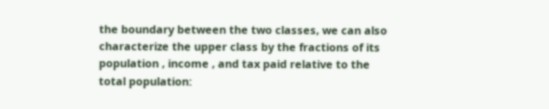the boundary between the two classes, we can also characterize the upper class by the fractions of its population , income , and tax paid relative to the total population: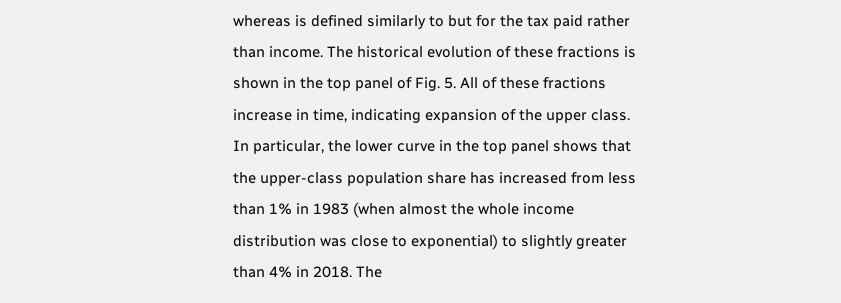whereas is defined similarly to but for the tax paid rather than income. The historical evolution of these fractions is shown in the top panel of Fig. 5. All of these fractions increase in time, indicating expansion of the upper class. In particular, the lower curve in the top panel shows that the upper-class population share has increased from less than 1% in 1983 (when almost the whole income distribution was close to exponential) to slightly greater than 4% in 2018. The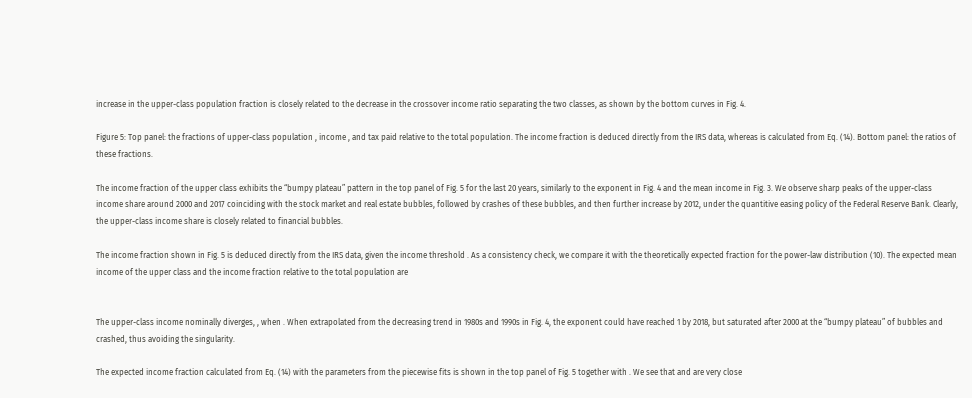increase in the upper-class population fraction is closely related to the decrease in the crossover income ratio separating the two classes, as shown by the bottom curves in Fig. 4.

Figure 5: Top panel: the fractions of upper-class population , income , and tax paid relative to the total population. The income fraction is deduced directly from the IRS data, whereas is calculated from Eq. (14). Bottom panel: the ratios of these fractions.

The income fraction of the upper class exhibits the “bumpy plateau” pattern in the top panel of Fig. 5 for the last 20 years, similarly to the exponent in Fig. 4 and the mean income in Fig. 3. We observe sharp peaks of the upper-class income share around 2000 and 2017 coinciding with the stock market and real estate bubbles, followed by crashes of these bubbles, and then further increase by 2012, under the quantitive easing policy of the Federal Reserve Bank. Clearly, the upper-class income share is closely related to financial bubbles.

The income fraction shown in Fig. 5 is deduced directly from the IRS data, given the income threshold . As a consistency check, we compare it with the theoretically expected fraction for the power-law distribution (10). The expected mean income of the upper class and the income fraction relative to the total population are


The upper-class income nominally diverges, , when . When extrapolated from the decreasing trend in 1980s and 1990s in Fig. 4, the exponent could have reached 1 by 2018, but saturated after 2000 at the “bumpy plateau” of bubbles and crashed, thus avoiding the singularity.

The expected income fraction calculated from Eq. (14) with the parameters from the piecewise fits is shown in the top panel of Fig. 5 together with . We see that and are very close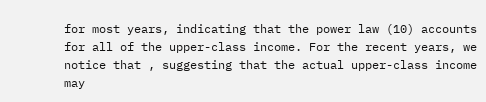for most years, indicating that the power law (10) accounts for all of the upper-class income. For the recent years, we notice that , suggesting that the actual upper-class income may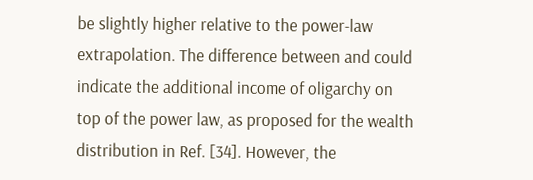be slightly higher relative to the power-law extrapolation. The difference between and could indicate the additional income of oligarchy on top of the power law, as proposed for the wealth distribution in Ref. [34]. However, the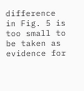difference in Fig. 5 is too small to be taken as evidence for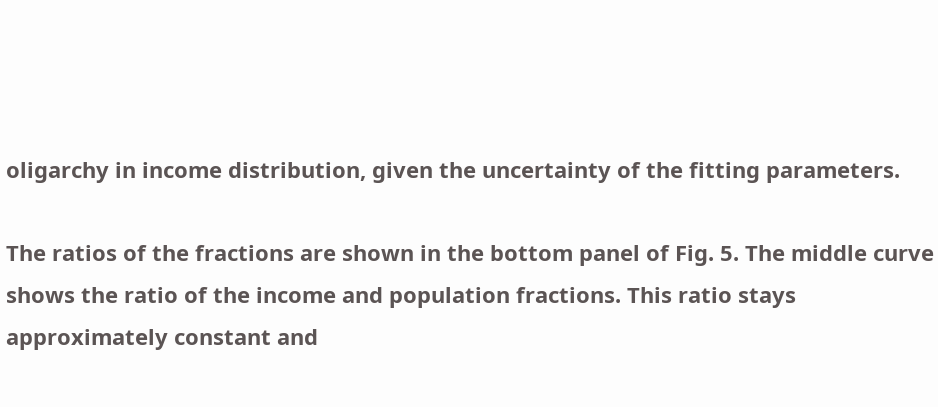oligarchy in income distribution, given the uncertainty of the fitting parameters.

The ratios of the fractions are shown in the bottom panel of Fig. 5. The middle curve shows the ratio of the income and population fractions. This ratio stays approximately constant and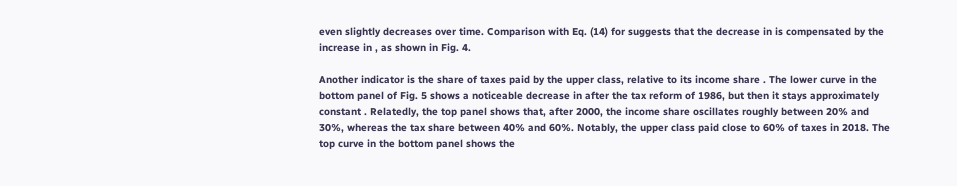even slightly decreases over time. Comparison with Eq. (14) for suggests that the decrease in is compensated by the increase in , as shown in Fig. 4.

Another indicator is the share of taxes paid by the upper class, relative to its income share . The lower curve in the bottom panel of Fig. 5 shows a noticeable decrease in after the tax reform of 1986, but then it stays approximately constant . Relatedly, the top panel shows that, after 2000, the income share oscillates roughly between 20% and 30%, whereas the tax share between 40% and 60%. Notably, the upper class paid close to 60% of taxes in 2018. The top curve in the bottom panel shows the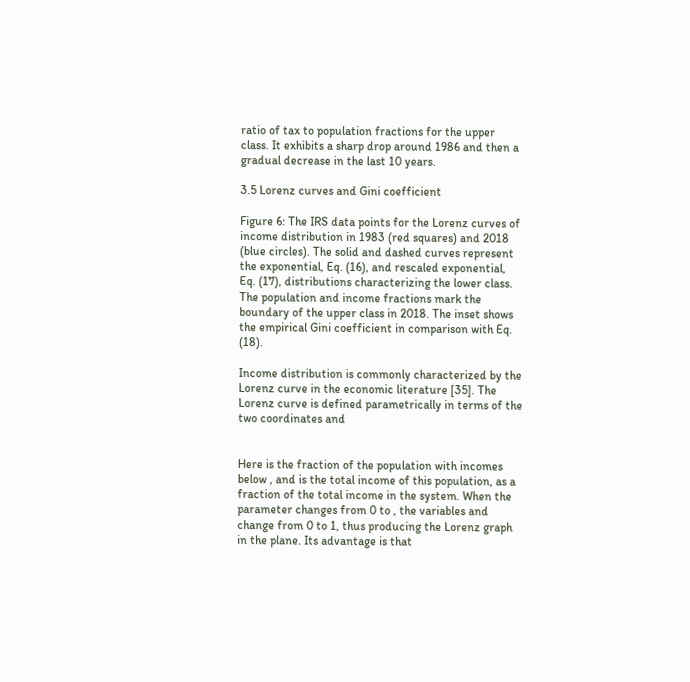ratio of tax to population fractions for the upper class. It exhibits a sharp drop around 1986 and then a gradual decrease in the last 10 years.

3.5 Lorenz curves and Gini coefficient

Figure 6: The IRS data points for the Lorenz curves of income distribution in 1983 (red squares) and 2018 (blue circles). The solid and dashed curves represent the exponential, Eq. (16), and rescaled exponential, Eq. (17), distributions characterizing the lower class. The population and income fractions mark the boundary of the upper class in 2018. The inset shows the empirical Gini coefficient in comparison with Eq. (18).

Income distribution is commonly characterized by the Lorenz curve in the economic literature [35]. The Lorenz curve is defined parametrically in terms of the two coordinates and


Here is the fraction of the population with incomes below , and is the total income of this population, as a fraction of the total income in the system. When the parameter changes from 0 to , the variables and change from 0 to 1, thus producing the Lorenz graph in the plane. Its advantage is that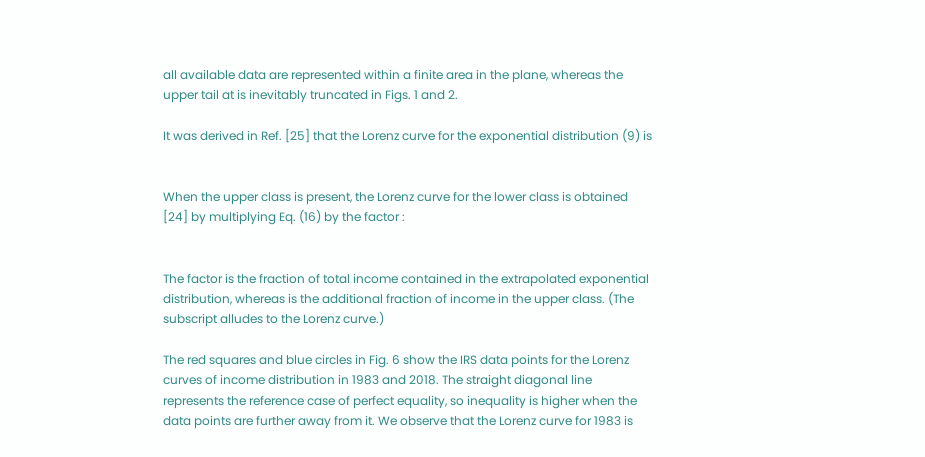all available data are represented within a finite area in the plane, whereas the upper tail at is inevitably truncated in Figs. 1 and 2.

It was derived in Ref. [25] that the Lorenz curve for the exponential distribution (9) is


When the upper class is present, the Lorenz curve for the lower class is obtained [24] by multiplying Eq. (16) by the factor :


The factor is the fraction of total income contained in the extrapolated exponential distribution, whereas is the additional fraction of income in the upper class. (The subscript alludes to the Lorenz curve.)

The red squares and blue circles in Fig. 6 show the IRS data points for the Lorenz curves of income distribution in 1983 and 2018. The straight diagonal line represents the reference case of perfect equality, so inequality is higher when the data points are further away from it. We observe that the Lorenz curve for 1983 is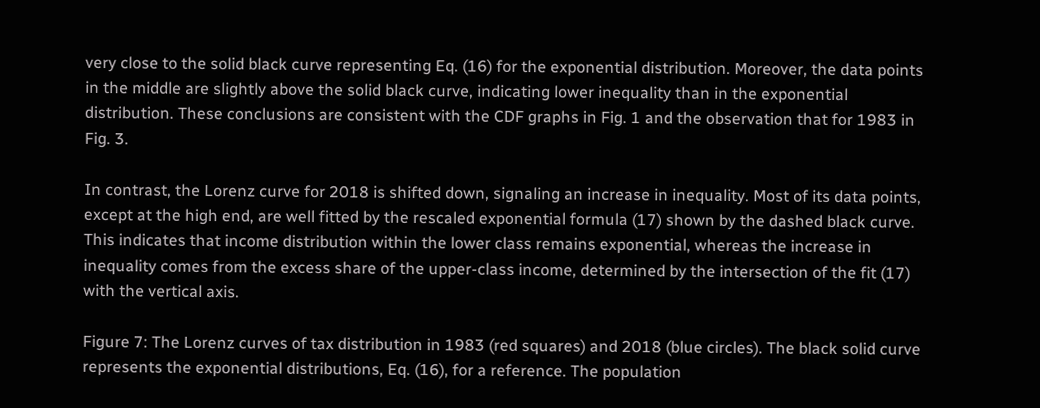very close to the solid black curve representing Eq. (16) for the exponential distribution. Moreover, the data points in the middle are slightly above the solid black curve, indicating lower inequality than in the exponential distribution. These conclusions are consistent with the CDF graphs in Fig. 1 and the observation that for 1983 in Fig. 3.

In contrast, the Lorenz curve for 2018 is shifted down, signaling an increase in inequality. Most of its data points, except at the high end, are well fitted by the rescaled exponential formula (17) shown by the dashed black curve. This indicates that income distribution within the lower class remains exponential, whereas the increase in inequality comes from the excess share of the upper-class income, determined by the intersection of the fit (17) with the vertical axis.

Figure 7: The Lorenz curves of tax distribution in 1983 (red squares) and 2018 (blue circles). The black solid curve represents the exponential distributions, Eq. (16), for a reference. The population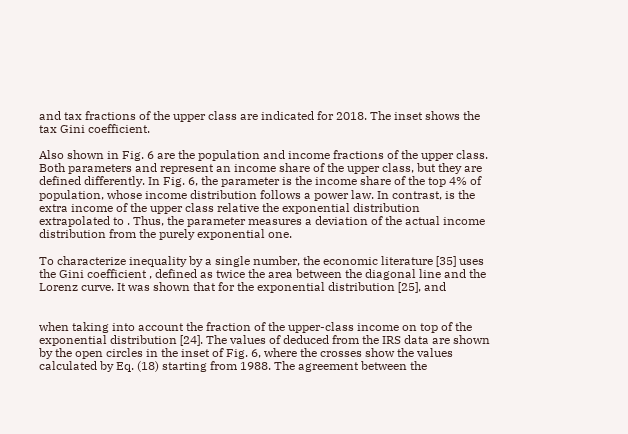and tax fractions of the upper class are indicated for 2018. The inset shows the tax Gini coefficient.

Also shown in Fig. 6 are the population and income fractions of the upper class. Both parameters and represent an income share of the upper class, but they are defined differently. In Fig. 6, the parameter is the income share of the top 4% of population, whose income distribution follows a power law. In contrast, is the extra income of the upper class relative the exponential distribution extrapolated to . Thus, the parameter measures a deviation of the actual income distribution from the purely exponential one.

To characterize inequality by a single number, the economic literature [35] uses the Gini coefficient , defined as twice the area between the diagonal line and the Lorenz curve. It was shown that for the exponential distribution [25], and


when taking into account the fraction of the upper-class income on top of the exponential distribution [24]. The values of deduced from the IRS data are shown by the open circles in the inset of Fig. 6, where the crosses show the values calculated by Eq. (18) starting from 1988. The agreement between the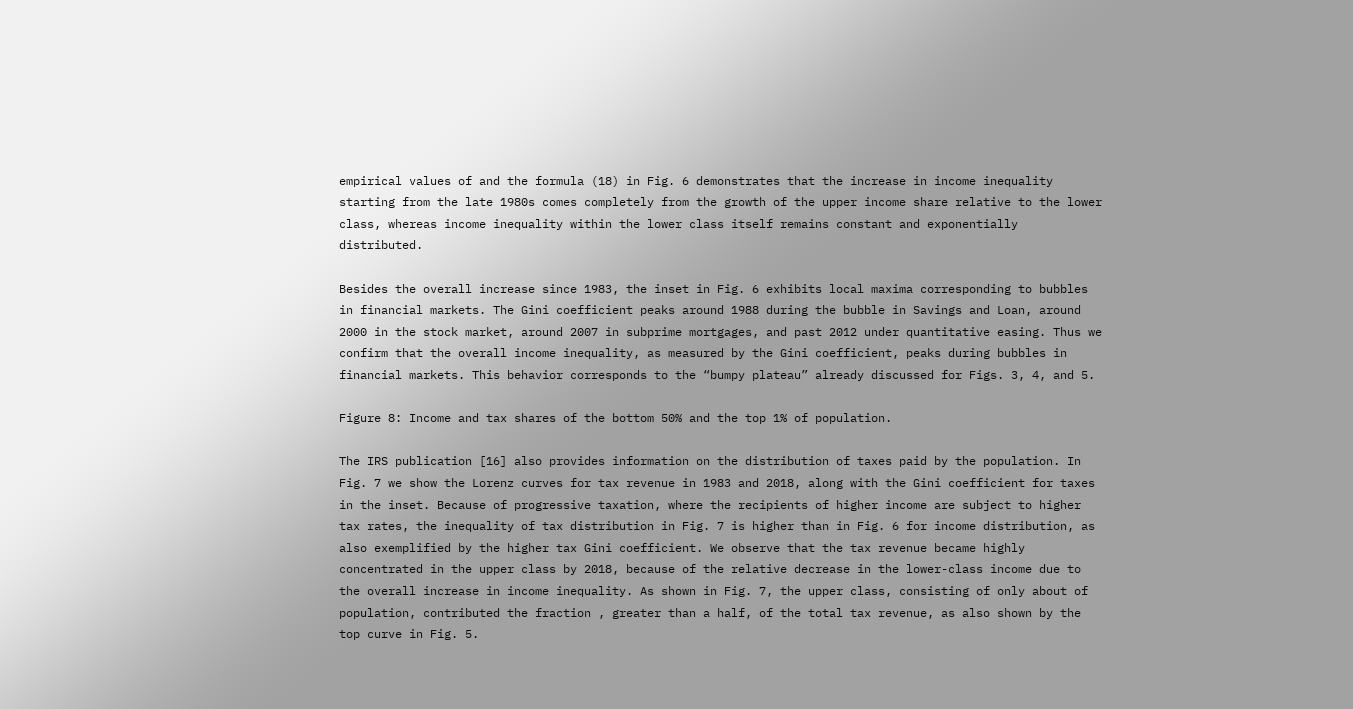empirical values of and the formula (18) in Fig. 6 demonstrates that the increase in income inequality starting from the late 1980s comes completely from the growth of the upper income share relative to the lower class, whereas income inequality within the lower class itself remains constant and exponentially distributed.

Besides the overall increase since 1983, the inset in Fig. 6 exhibits local maxima corresponding to bubbles in financial markets. The Gini coefficient peaks around 1988 during the bubble in Savings and Loan, around 2000 in the stock market, around 2007 in subprime mortgages, and past 2012 under quantitative easing. Thus we confirm that the overall income inequality, as measured by the Gini coefficient, peaks during bubbles in financial markets. This behavior corresponds to the “bumpy plateau” already discussed for Figs. 3, 4, and 5.

Figure 8: Income and tax shares of the bottom 50% and the top 1% of population.

The IRS publication [16] also provides information on the distribution of taxes paid by the population. In Fig. 7 we show the Lorenz curves for tax revenue in 1983 and 2018, along with the Gini coefficient for taxes in the inset. Because of progressive taxation, where the recipients of higher income are subject to higher tax rates, the inequality of tax distribution in Fig. 7 is higher than in Fig. 6 for income distribution, as also exemplified by the higher tax Gini coefficient. We observe that the tax revenue became highly concentrated in the upper class by 2018, because of the relative decrease in the lower-class income due to the overall increase in income inequality. As shown in Fig. 7, the upper class, consisting of only about of population, contributed the fraction , greater than a half, of the total tax revenue, as also shown by the top curve in Fig. 5.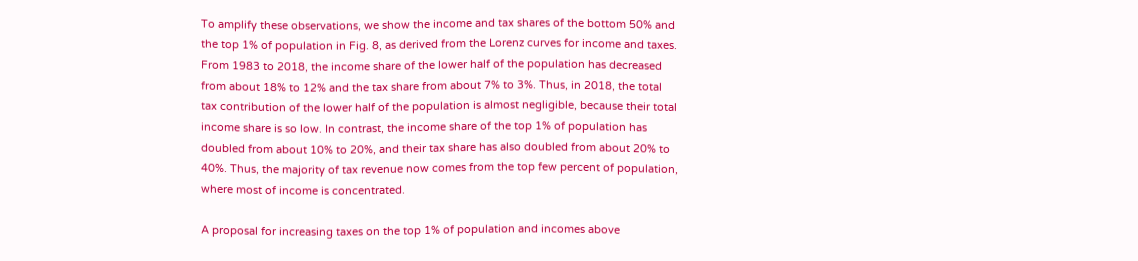To amplify these observations, we show the income and tax shares of the bottom 50% and the top 1% of population in Fig. 8, as derived from the Lorenz curves for income and taxes. From 1983 to 2018, the income share of the lower half of the population has decreased from about 18% to 12% and the tax share from about 7% to 3%. Thus, in 2018, the total tax contribution of the lower half of the population is almost negligible, because their total income share is so low. In contrast, the income share of the top 1% of population has doubled from about 10% to 20%, and their tax share has also doubled from about 20% to 40%. Thus, the majority of tax revenue now comes from the top few percent of population, where most of income is concentrated.

A proposal for increasing taxes on the top 1% of population and incomes above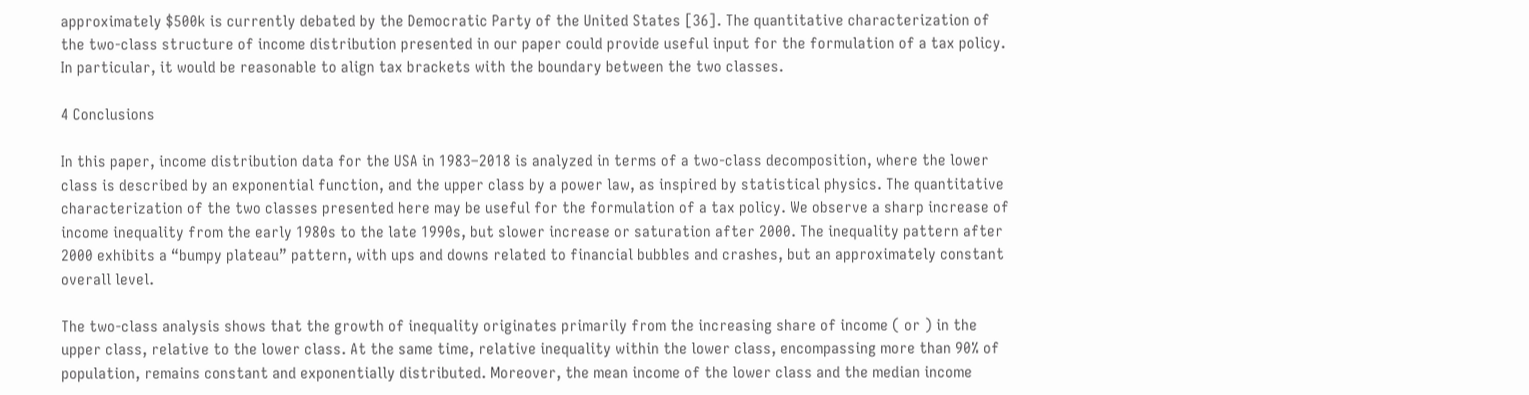approximately $500k is currently debated by the Democratic Party of the United States [36]. The quantitative characterization of the two-class structure of income distribution presented in our paper could provide useful input for the formulation of a tax policy. In particular, it would be reasonable to align tax brackets with the boundary between the two classes.

4 Conclusions

In this paper, income distribution data for the USA in 1983–2018 is analyzed in terms of a two-class decomposition, where the lower class is described by an exponential function, and the upper class by a power law, as inspired by statistical physics. The quantitative characterization of the two classes presented here may be useful for the formulation of a tax policy. We observe a sharp increase of income inequality from the early 1980s to the late 1990s, but slower increase or saturation after 2000. The inequality pattern after 2000 exhibits a “bumpy plateau” pattern, with ups and downs related to financial bubbles and crashes, but an approximately constant overall level.

The two-class analysis shows that the growth of inequality originates primarily from the increasing share of income ( or ) in the upper class, relative to the lower class. At the same time, relative inequality within the lower class, encompassing more than 90% of population, remains constant and exponentially distributed. Moreover, the mean income of the lower class and the median income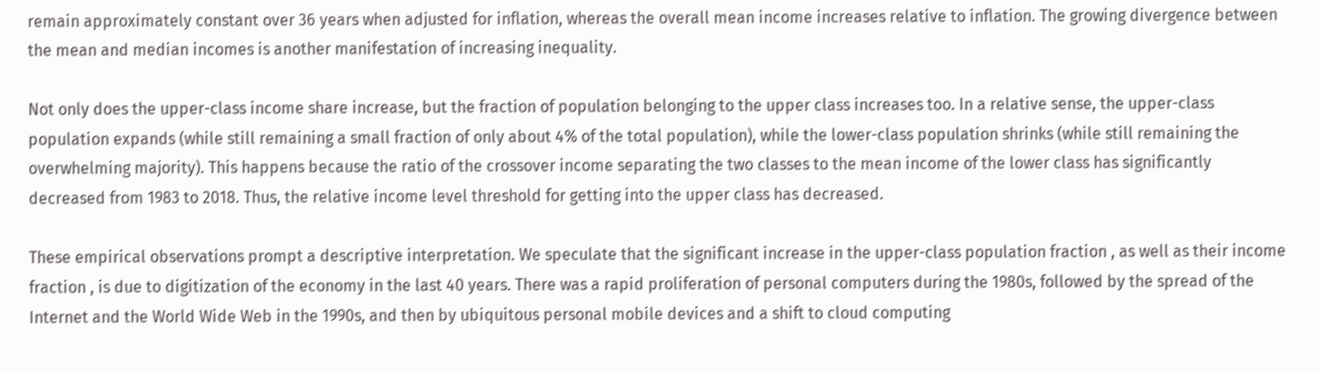remain approximately constant over 36 years when adjusted for inflation, whereas the overall mean income increases relative to inflation. The growing divergence between the mean and median incomes is another manifestation of increasing inequality.

Not only does the upper-class income share increase, but the fraction of population belonging to the upper class increases too. In a relative sense, the upper-class population expands (while still remaining a small fraction of only about 4% of the total population), while the lower-class population shrinks (while still remaining the overwhelming majority). This happens because the ratio of the crossover income separating the two classes to the mean income of the lower class has significantly decreased from 1983 to 2018. Thus, the relative income level threshold for getting into the upper class has decreased.

These empirical observations prompt a descriptive interpretation. We speculate that the significant increase in the upper-class population fraction , as well as their income fraction , is due to digitization of the economy in the last 40 years. There was a rapid proliferation of personal computers during the 1980s, followed by the spread of the Internet and the World Wide Web in the 1990s, and then by ubiquitous personal mobile devices and a shift to cloud computing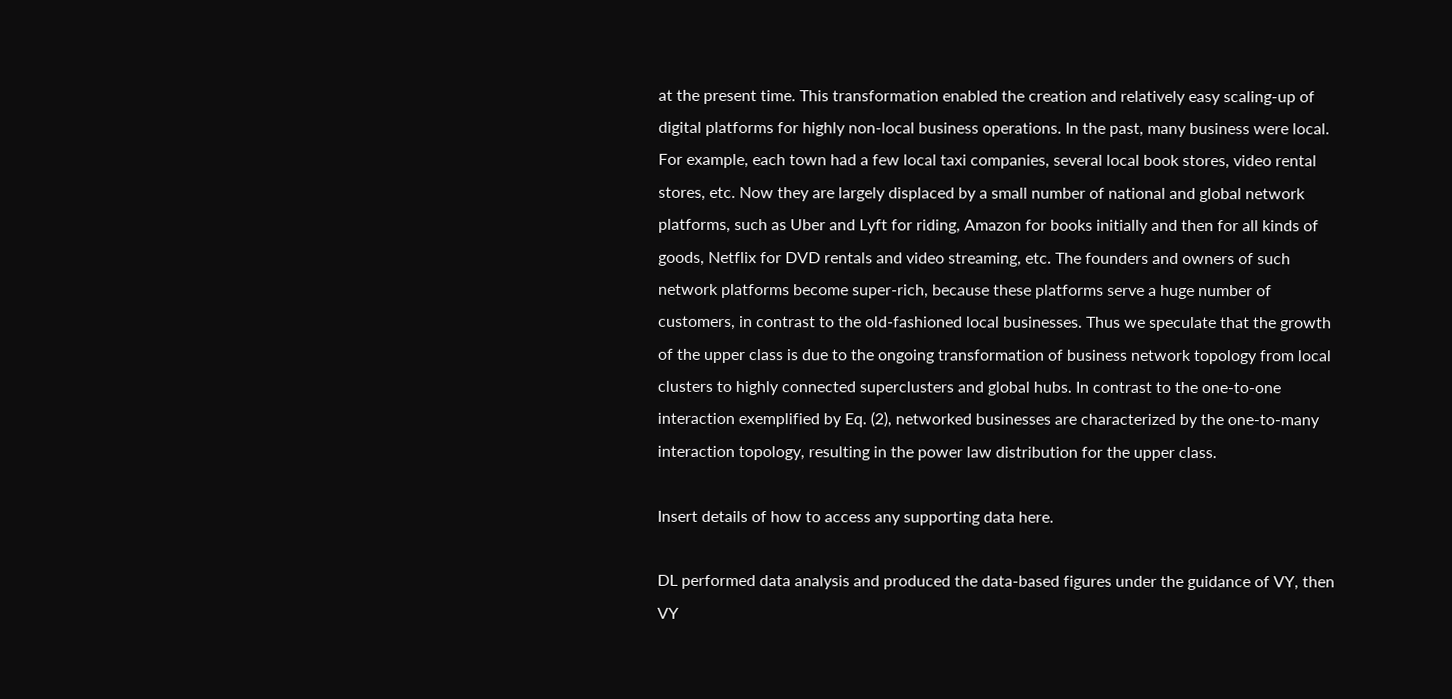at the present time. This transformation enabled the creation and relatively easy scaling-up of digital platforms for highly non-local business operations. In the past, many business were local. For example, each town had a few local taxi companies, several local book stores, video rental stores, etc. Now they are largely displaced by a small number of national and global network platforms, such as Uber and Lyft for riding, Amazon for books initially and then for all kinds of goods, Netflix for DVD rentals and video streaming, etc. The founders and owners of such network platforms become super-rich, because these platforms serve a huge number of customers, in contrast to the old-fashioned local businesses. Thus we speculate that the growth of the upper class is due to the ongoing transformation of business network topology from local clusters to highly connected superclusters and global hubs. In contrast to the one-to-one interaction exemplified by Eq. (2), networked businesses are characterized by the one-to-many interaction topology, resulting in the power law distribution for the upper class.

Insert details of how to access any supporting data here.

DL performed data analysis and produced the data-based figures under the guidance of VY, then VY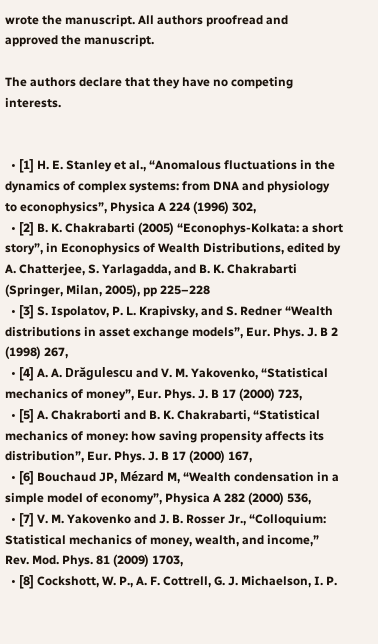wrote the manuscript. All authors proofread and approved the manuscript.

The authors declare that they have no competing interests.


  • [1] H. E. Stanley et al., “Anomalous fluctuations in the dynamics of complex systems: from DNA and physiology to econophysics”, Physica A 224 (1996) 302,
  • [2] B. K. Chakrabarti (2005) “Econophys-Kolkata: a short story”, in Econophysics of Wealth Distributions, edited by A. Chatterjee, S. Yarlagadda, and B. K. Chakrabarti (Springer, Milan, 2005), pp 225–228
  • [3] S. Ispolatov, P. L. Krapivsky, and S. Redner “Wealth distributions in asset exchange models”, Eur. Phys. J. B 2 (1998) 267,
  • [4] A. A. Drăgulescu and V. M. Yakovenko, “Statistical mechanics of money”, Eur. Phys. J. B 17 (2000) 723,
  • [5] A. Chakraborti and B. K. Chakrabarti, “Statistical mechanics of money: how saving propensity affects its distribution”, Eur. Phys. J. B 17 (2000) 167,
  • [6] Bouchaud JP, Mézard M, “Wealth condensation in a simple model of economy”, Physica A 282 (2000) 536,
  • [7] V. M. Yakovenko and J. B. Rosser Jr., “Colloquium: Statistical mechanics of money, wealth, and income,” Rev. Mod. Phys. 81 (2009) 1703,
  • [8] Cockshott, W. P., A. F. Cottrell, G. J. Michaelson, I. P.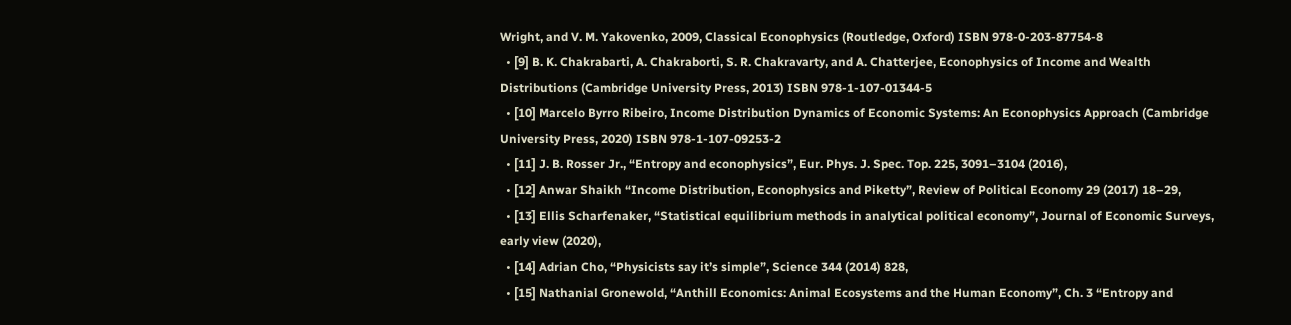Wright, and V. M. Yakovenko, 2009, Classical Econophysics (Routledge, Oxford) ISBN 978-0-203-87754-8
  • [9] B. K. Chakrabarti, A. Chakraborti, S. R. Chakravarty, and A. Chatterjee, Econophysics of Income and Wealth Distributions (Cambridge University Press, 2013) ISBN 978-1-107-01344-5
  • [10] Marcelo Byrro Ribeiro, Income Distribution Dynamics of Economic Systems: An Econophysics Approach (Cambridge University Press, 2020) ISBN 978-1-107-09253-2
  • [11] J. B. Rosser Jr., “Entropy and econophysics”, Eur. Phys. J. Spec. Top. 225, 3091–3104 (2016),
  • [12] Anwar Shaikh “Income Distribution, Econophysics and Piketty”, Review of Political Economy 29 (2017) 18–29,
  • [13] Ellis Scharfenaker, “Statistical equilibrium methods in analytical political economy”, Journal of Economic Surveys, early view (2020),
  • [14] Adrian Cho, “Physicists say it’s simple”, Science 344 (2014) 828,
  • [15] Nathanial Gronewold, “Anthill Economics: Animal Ecosystems and the Human Economy”, Ch. 3 “Entropy and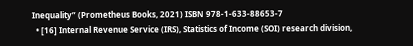Inequality” (Prometheus Books, 2021) ISBN 978-1-633-88653-7
  • [16] Internal Revenue Service (IRS), Statistics of Income (SOI) research division,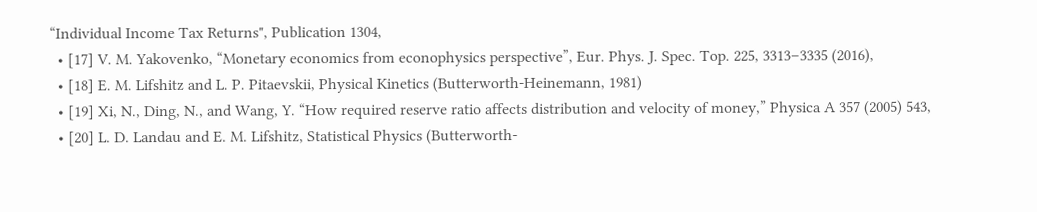“Individual Income Tax Returns", Publication 1304,
  • [17] V. M. Yakovenko, “Monetary economics from econophysics perspective”, Eur. Phys. J. Spec. Top. 225, 3313–3335 (2016),
  • [18] E. M. Lifshitz and L. P. Pitaevskii, Physical Kinetics (Butterworth-Heinemann, 1981)
  • [19] Xi, N., Ding, N., and Wang, Y. “How required reserve ratio affects distribution and velocity of money,” Physica A 357 (2005) 543,
  • [20] L. D. Landau and E. M. Lifshitz, Statistical Physics (Butterworth-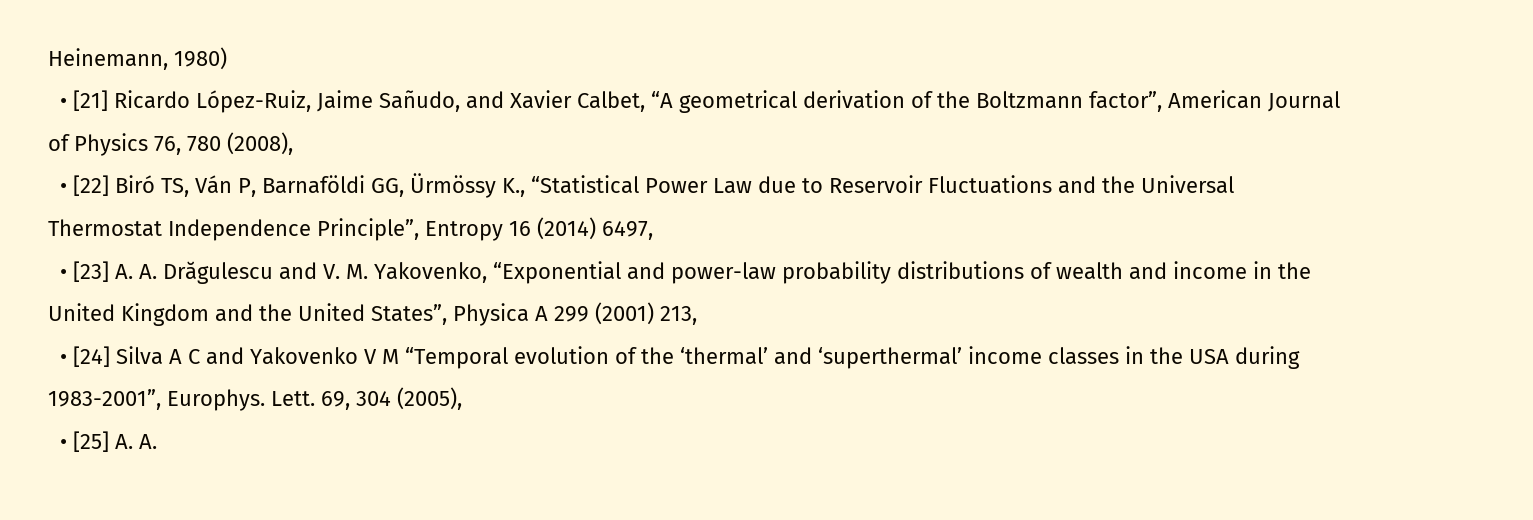Heinemann, 1980)
  • [21] Ricardo López-Ruiz, Jaime Sañudo, and Xavier Calbet, “A geometrical derivation of the Boltzmann factor”, American Journal of Physics 76, 780 (2008),
  • [22] Biró TS, Ván P, Barnaföldi GG, Ürmössy K., “Statistical Power Law due to Reservoir Fluctuations and the Universal Thermostat Independence Principle”, Entropy 16 (2014) 6497,
  • [23] A. A. Drăgulescu and V. M. Yakovenko, “Exponential and power-law probability distributions of wealth and income in the United Kingdom and the United States”, Physica A 299 (2001) 213,
  • [24] Silva A C and Yakovenko V M “Temporal evolution of the ‘thermal’ and ‘superthermal’ income classes in the USA during 1983-2001”, Europhys. Lett. 69, 304 (2005),
  • [25] A. A.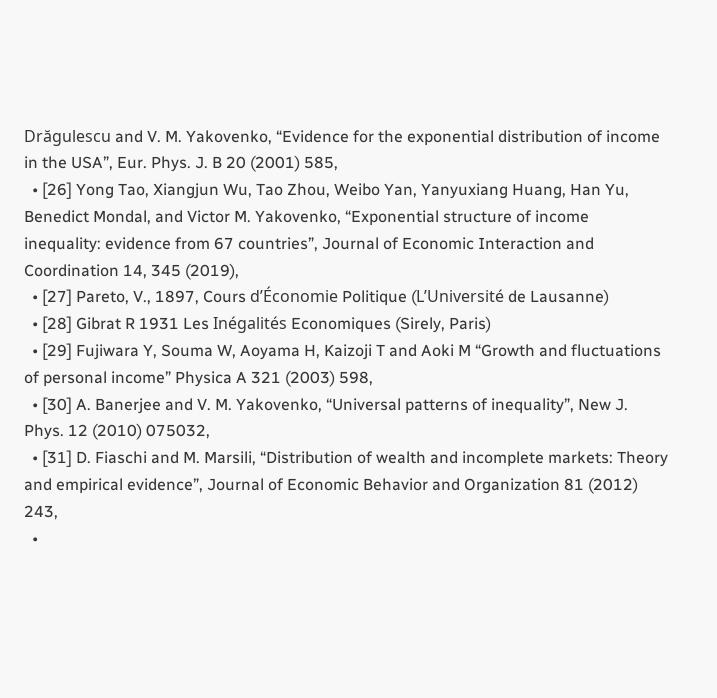Drăgulescu and V. M. Yakovenko, “Evidence for the exponential distribution of income in the USA”, Eur. Phys. J. B 20 (2001) 585,
  • [26] Yong Tao, Xiangjun Wu, Tao Zhou, Weibo Yan, Yanyuxiang Huang, Han Yu, Benedict Mondal, and Victor M. Yakovenko, “Exponential structure of income inequality: evidence from 67 countries”, Journal of Economic Interaction and Coordination 14, 345 (2019),
  • [27] Pareto, V., 1897, Cours d’Économie Politique (L’Université de Lausanne)
  • [28] Gibrat R 1931 Les Inégalités Economiques (Sirely, Paris)
  • [29] Fujiwara Y, Souma W, Aoyama H, Kaizoji T and Aoki M “Growth and fluctuations of personal income” Physica A 321 (2003) 598,
  • [30] A. Banerjee and V. M. Yakovenko, “Universal patterns of inequality”, New J. Phys. 12 (2010) 075032,
  • [31] D. Fiaschi and M. Marsili, “Distribution of wealth and incomplete markets: Theory and empirical evidence”, Journal of Economic Behavior and Organization 81 (2012) 243,
  •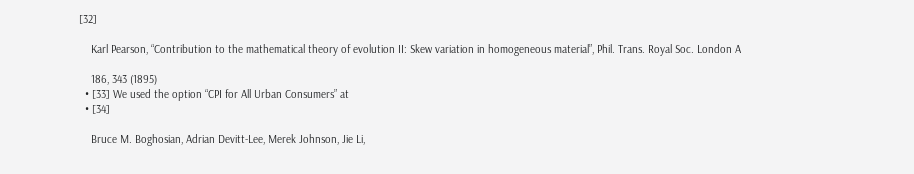[32]

    Karl Pearson, “Contribution to the mathematical theory of evolution II: Skew variation in homogeneous material”, Phil. Trans. Royal Soc. London A

    186, 343 (1895)
  • [33] We used the option “CPI for All Urban Consumers” at
  • [34]

    Bruce M. Boghosian, Adrian Devitt-Lee, Merek Johnson, Jie Li,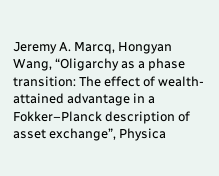Jeremy A. Marcq, Hongyan Wang, “Oligarchy as a phase transition: The effect of wealth-attained advantage in a Fokker–Planck description of asset exchange”, Physica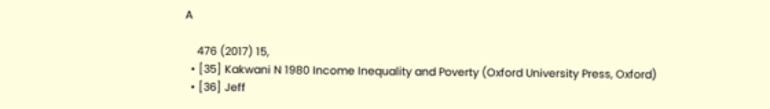A

    476 (2017) 15,
  • [35] Kakwani N 1980 Income Inequality and Poverty (Oxford University Press, Oxford)
  • [36] Jeff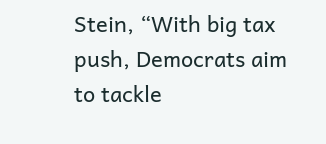Stein, “With big tax push, Democrats aim to tackle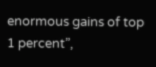enormous gains of top 1 percent”,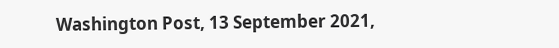Washington Post, 13 September 2021,